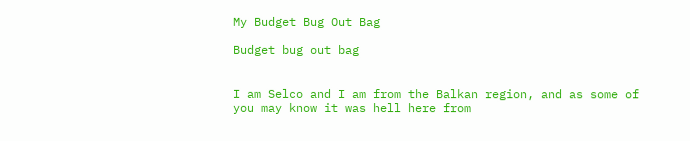My Budget Bug Out Bag

Budget bug out bag


I am Selco and I am from the Balkan region, and as some of you may know it was hell here from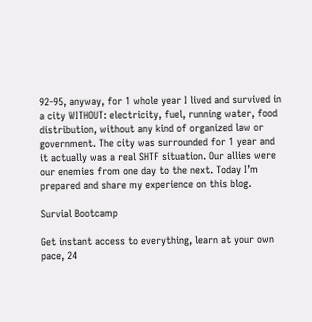92-95, anyway, for 1 whole year I lived and survived in a city WITHOUT: electricity, fuel, running water, food distribution, without any kind of organized law or government. The city was surrounded for 1 year and it actually was a real SHTF situation. Our allies were our enemies from one day to the next. Today I’m prepared and share my experience on this blog.

Survial Bootcamp

Get instant access to everything, learn at your own pace, 24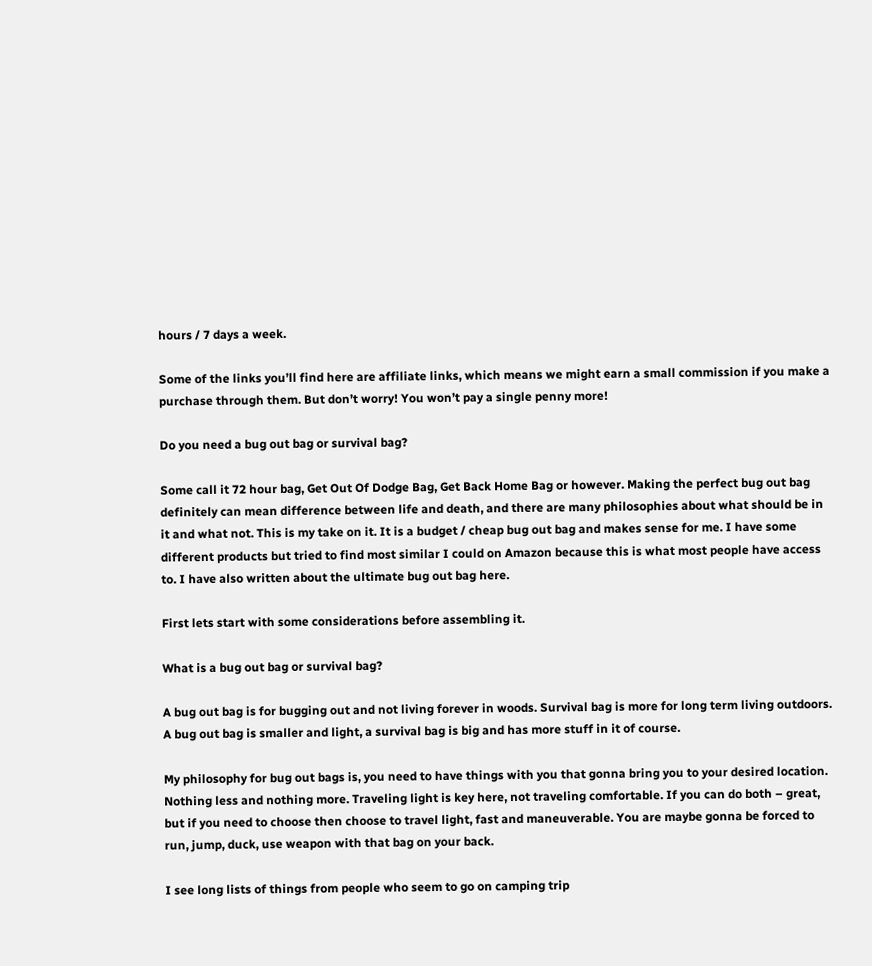hours / 7 days a week.

Some of the links you’ll find here are affiliate links, which means we might earn a small commission if you make a purchase through them. But don’t worry! You won’t pay a single penny more!

Do you need a bug out bag or survival bag?

Some call it 72 hour bag, Get Out Of Dodge Bag, Get Back Home Bag or however. Making the perfect bug out bag definitely can mean difference between life and death, and there are many philosophies about what should be in it and what not. This is my take on it. It is a budget / cheap bug out bag and makes sense for me. I have some different products but tried to find most similar I could on Amazon because this is what most people have access to. I have also written about the ultimate bug out bag here.

First lets start with some considerations before assembling it.

What is a bug out bag or survival bag?

A bug out bag is for bugging out and not living forever in woods. Survival bag is more for long term living outdoors. A bug out bag is smaller and light, a survival bag is big and has more stuff in it of course.

My philosophy for bug out bags is, you need to have things with you that gonna bring you to your desired location. Nothing less and nothing more. Traveling light is key here, not traveling comfortable. If you can do both – great, but if you need to choose then choose to travel light, fast and maneuverable. You are maybe gonna be forced to run, jump, duck, use weapon with that bag on your back.

I see long lists of things from people who seem to go on camping trip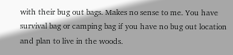with their bug out bags. Makes no sense to me. You have survival bag or camping bag if you have no bug out location and plan to live in the woods.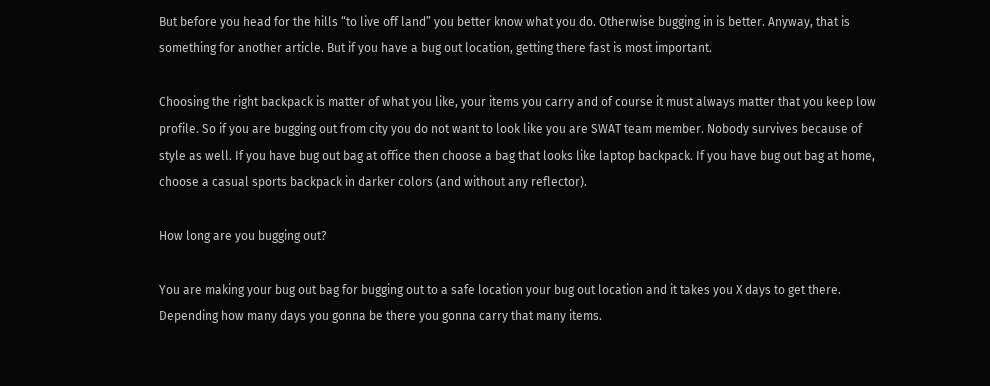But before you head for the hills “to live off land” you better know what you do. Otherwise bugging in is better. Anyway, that is something for another article. But if you have a bug out location, getting there fast is most important.

Choosing the right backpack is matter of what you like, your items you carry and of course it must always matter that you keep low profile. So if you are bugging out from city you do not want to look like you are SWAT team member. Nobody survives because of style as well. If you have bug out bag at office then choose a bag that looks like laptop backpack. If you have bug out bag at home, choose a casual sports backpack in darker colors (and without any reflector).

How long are you bugging out?

You are making your bug out bag for bugging out to a safe location your bug out location and it takes you X days to get there. Depending how many days you gonna be there you gonna carry that many items.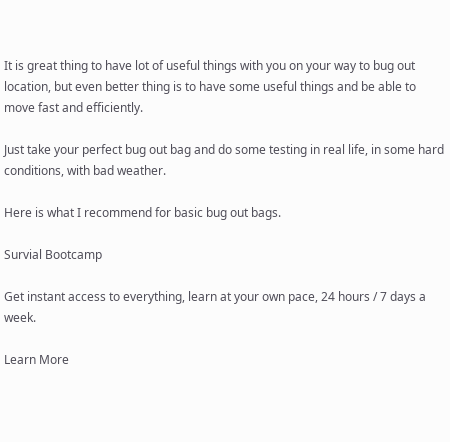It is great thing to have lot of useful things with you on your way to bug out location, but even better thing is to have some useful things and be able to move fast and efficiently.

Just take your perfect bug out bag and do some testing in real life, in some hard conditions, with bad weather.

Here is what I recommend for basic bug out bags.

Survial Bootcamp

Get instant access to everything, learn at your own pace, 24 hours / 7 days a week.

Learn More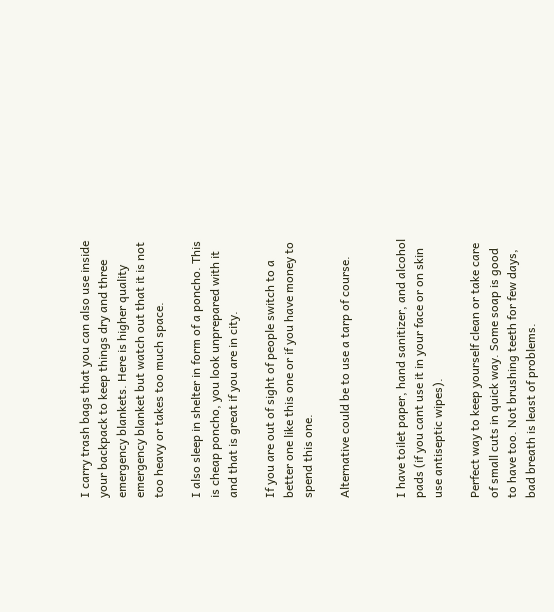I carry trash bags that you can also use inside your backpack to keep things dry and three emergency blankets. Here is higher quality emergency blanket but watch out that it is not too heavy or takes too much space.

I also sleep in shelter in form of a poncho. This is cheap poncho, you look unprepared with it and that is great if you are in city.

If you are out of sight of people switch to a better one like this one or if you have money to spend this one.

Alternative could be to use a tarp of course.


I have toilet paper, hand sanitizer, and alcohol pads (if you cant use it in your face or on skin use antiseptic wipes).

Perfect way to keep yourself clean or take care of small cuts in quick way. Some soap is good to have too. Not brushing teeth for few days, bad breath is least of problems.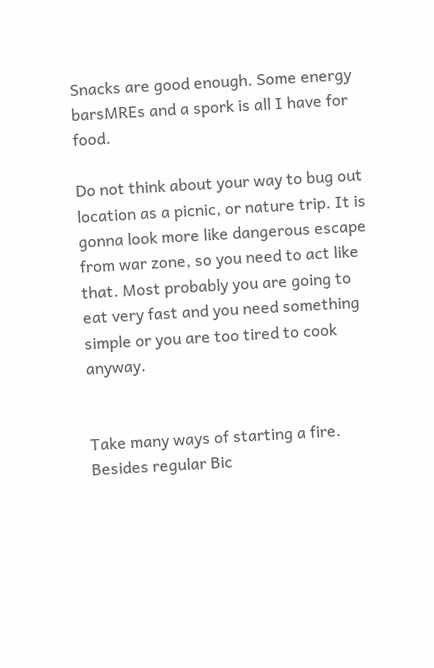Snacks are good enough. Some energy barsMREs and a spork is all I have for food.

Do not think about your way to bug out location as a picnic, or nature trip. It is gonna look more like dangerous escape from war zone, so you need to act like that. Most probably you are going to eat very fast and you need something simple or you are too tired to cook anyway.


Take many ways of starting a fire. Besides regular Bic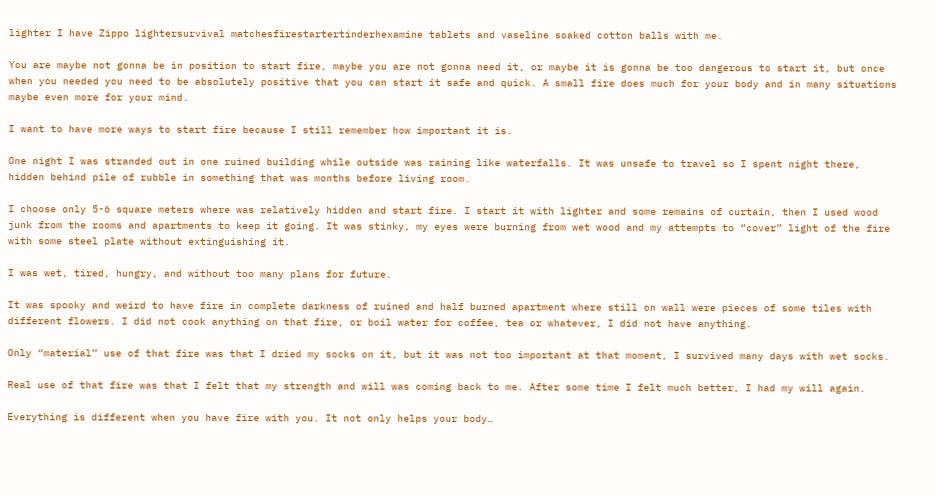lighter I have Zippo lightersurvival matchesfirestartertinderhexamine tablets and vaseline soaked cotton balls with me.

You are maybe not gonna be in position to start fire, maybe you are not gonna need it, or maybe it is gonna be too dangerous to start it, but once when you needed you need to be absolutely positive that you can start it safe and quick. A small fire does much for your body and in many situations maybe even more for your mind.

I want to have more ways to start fire because I still remember how important it is.

One night I was stranded out in one ruined building while outside was raining like waterfalls. It was unsafe to travel so I spent night there, hidden behind pile of rubble in something that was months before living room.

I choose only 5-6 square meters where was relatively hidden and start fire. I start it with lighter and some remains of curtain, then I used wood junk from the rooms and apartments to keep it going. It was stinky, my eyes were burning from wet wood and my attempts to “cover” light of the fire with some steel plate without extinguishing it.

I was wet, tired, hungry, and without too many plans for future.

It was spooky and weird to have fire in complete darkness of ruined and half burned apartment where still on wall were pieces of some tiles with different flowers. I did not cook anything on that fire, or boil water for coffee, tea or whatever, I did not have anything.

Only “material” use of that fire was that I dried my socks on it, but it was not too important at that moment, I survived many days with wet socks.

Real use of that fire was that I felt that my strength and will was coming back to me. After some time I felt much better, I had my will again.

Everything is different when you have fire with you. It not only helps your body…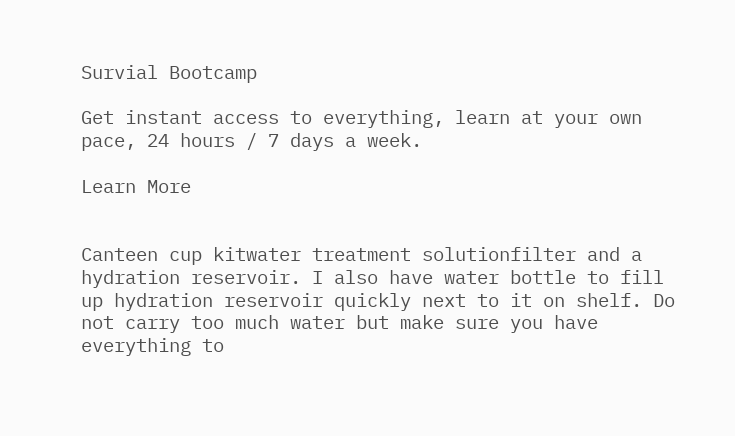Survial Bootcamp

Get instant access to everything, learn at your own pace, 24 hours / 7 days a week.

Learn More


Canteen cup kitwater treatment solutionfilter and a hydration reservoir. I also have water bottle to fill up hydration reservoir quickly next to it on shelf. Do not carry too much water but make sure you have everything to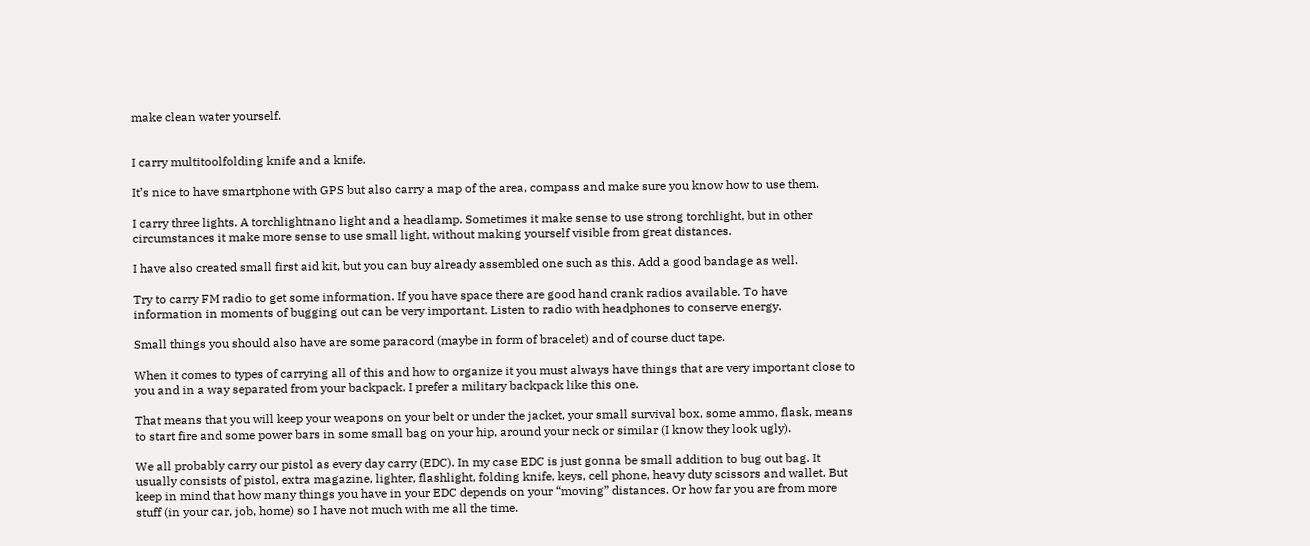make clean water yourself.


I carry multitoolfolding knife and a knife.

It’s nice to have smartphone with GPS but also carry a map of the area, compass and make sure you know how to use them.

I carry three lights. A torchlightnano light and a headlamp. Sometimes it make sense to use strong torchlight, but in other circumstances it make more sense to use small light, without making yourself visible from great distances.

I have also created small first aid kit, but you can buy already assembled one such as this. Add a good bandage as well.

Try to carry FM radio to get some information. If you have space there are good hand crank radios available. To have information in moments of bugging out can be very important. Listen to radio with headphones to conserve energy.

Small things you should also have are some paracord (maybe in form of bracelet) and of course duct tape.

When it comes to types of carrying all of this and how to organize it you must always have things that are very important close to you and in a way separated from your backpack. I prefer a military backpack like this one.

That means that you will keep your weapons on your belt or under the jacket, your small survival box, some ammo, flask, means to start fire and some power bars in some small bag on your hip, around your neck or similar (I know they look ugly).

We all probably carry our pistol as every day carry (EDC). In my case EDC is just gonna be small addition to bug out bag. It usually consists of pistol, extra magazine, lighter, flashlight, folding knife, keys, cell phone, heavy duty scissors and wallet. But keep in mind that how many things you have in your EDC depends on your “moving” distances. Or how far you are from more stuff (in your car, job, home) so I have not much with me all the time.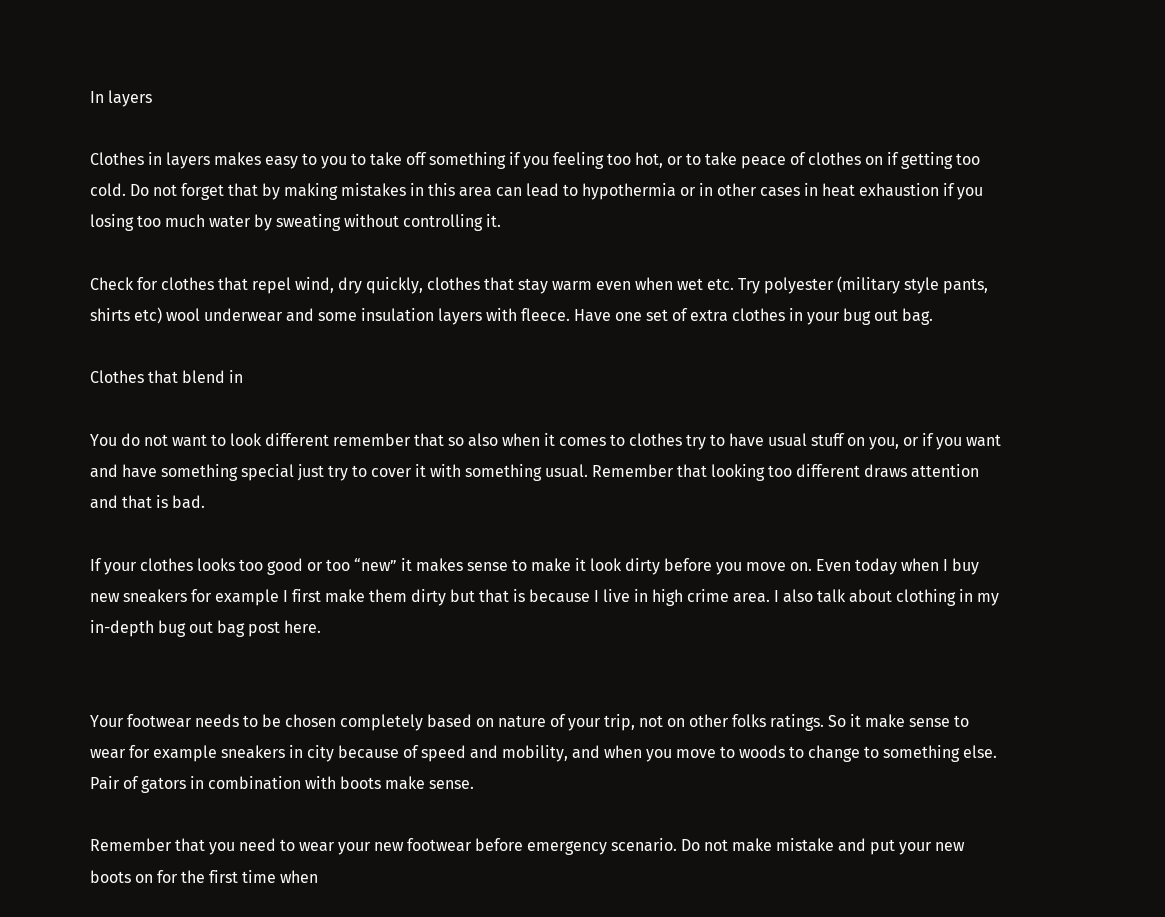In layers

Clothes in layers makes easy to you to take off something if you feeling too hot, or to take peace of clothes on if getting too cold. Do not forget that by making mistakes in this area can lead to hypothermia or in other cases in heat exhaustion if you losing too much water by sweating without controlling it.

Check for clothes that repel wind, dry quickly, clothes that stay warm even when wet etc. Try polyester (military style pants, shirts etc) wool underwear and some insulation layers with fleece. Have one set of extra clothes in your bug out bag.

Clothes that blend in

You do not want to look different remember that so also when it comes to clothes try to have usual stuff on you, or if you want and have something special just try to cover it with something usual. Remember that looking too different draws attention and that is bad.

If your clothes looks too good or too “new” it makes sense to make it look dirty before you move on. Even today when I buy new sneakers for example I first make them dirty but that is because I live in high crime area. I also talk about clothing in my in-depth bug out bag post here.


Your footwear needs to be chosen completely based on nature of your trip, not on other folks ratings. So it make sense to wear for example sneakers in city because of speed and mobility, and when you move to woods to change to something else. Pair of gators in combination with boots make sense.

Remember that you need to wear your new footwear before emergency scenario. Do not make mistake and put your new boots on for the first time when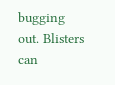bugging out. Blisters can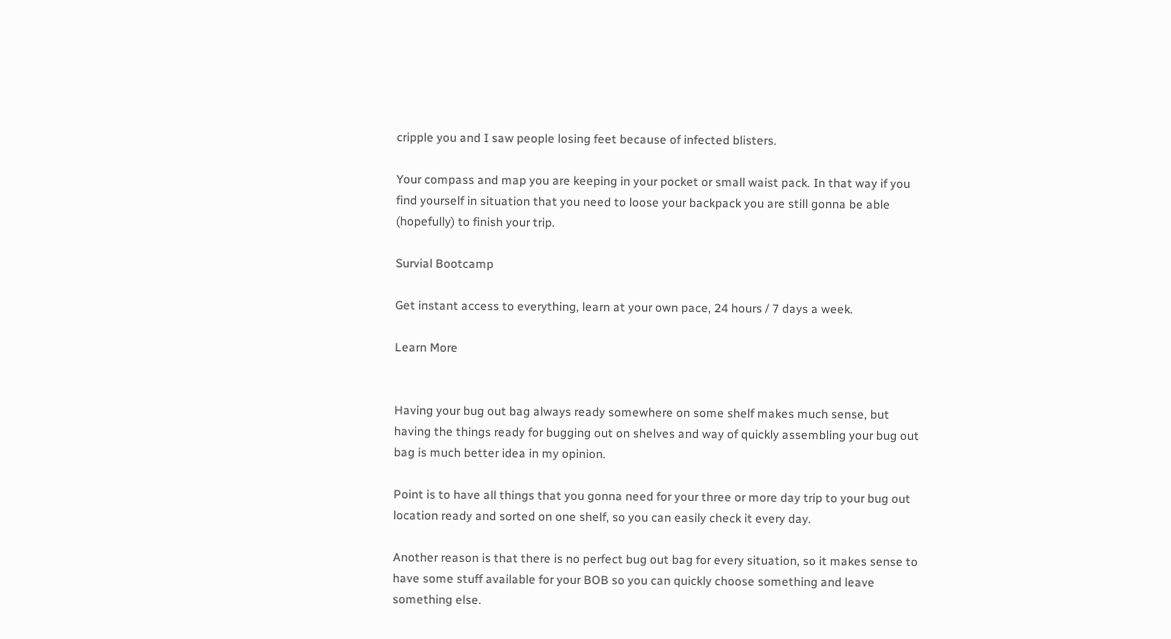cripple you and I saw people losing feet because of infected blisters.

Your compass and map you are keeping in your pocket or small waist pack. In that way if you find yourself in situation that you need to loose your backpack you are still gonna be able (hopefully) to finish your trip.

Survial Bootcamp

Get instant access to everything, learn at your own pace, 24 hours / 7 days a week.

Learn More


Having your bug out bag always ready somewhere on some shelf makes much sense, but having the things ready for bugging out on shelves and way of quickly assembling your bug out bag is much better idea in my opinion.

Point is to have all things that you gonna need for your three or more day trip to your bug out location ready and sorted on one shelf, so you can easily check it every day.

Another reason is that there is no perfect bug out bag for every situation, so it makes sense to have some stuff available for your BOB so you can quickly choose something and leave something else.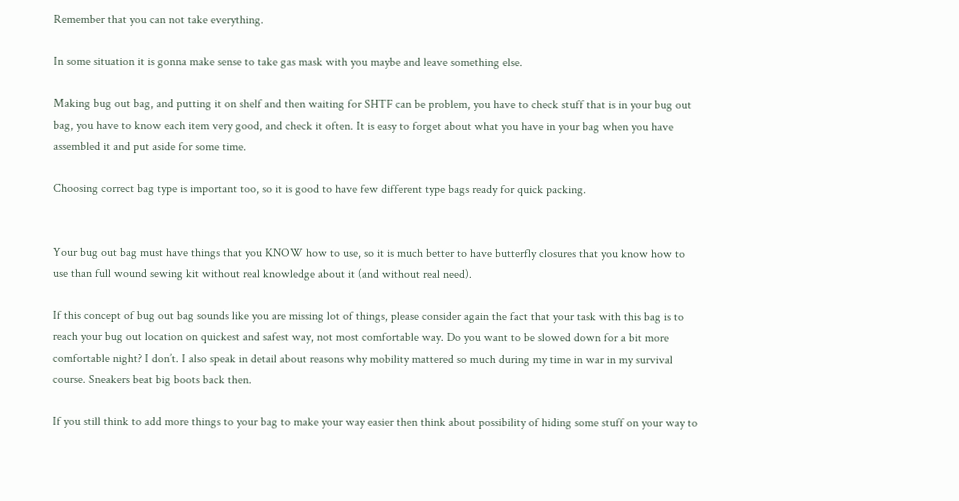Remember that you can not take everything.

In some situation it is gonna make sense to take gas mask with you maybe and leave something else.

Making bug out bag, and putting it on shelf and then waiting for SHTF can be problem, you have to check stuff that is in your bug out bag, you have to know each item very good, and check it often. It is easy to forget about what you have in your bag when you have assembled it and put aside for some time.

Choosing correct bag type is important too, so it is good to have few different type bags ready for quick packing.


Your bug out bag must have things that you KNOW how to use, so it is much better to have butterfly closures that you know how to use than full wound sewing kit without real knowledge about it (and without real need).

If this concept of bug out bag sounds like you are missing lot of things, please consider again the fact that your task with this bag is to reach your bug out location on quickest and safest way, not most comfortable way. Do you want to be slowed down for a bit more comfortable night? I don’t. I also speak in detail about reasons why mobility mattered so much during my time in war in my survival course. Sneakers beat big boots back then.

If you still think to add more things to your bag to make your way easier then think about possibility of hiding some stuff on your way to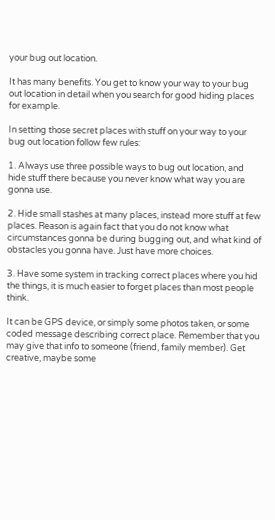your bug out location.

It has many benefits. You get to know your way to your bug out location in detail when you search for good hiding places for example.

In setting those secret places with stuff on your way to your bug out location follow few rules:

1. Always use three possible ways to bug out location, and hide stuff there because you never know what way you are gonna use.

2. Hide small stashes at many places, instead more stuff at few places. Reason is again fact that you do not know what circumstances gonna be during bugging out, and what kind of obstacles you gonna have. Just have more choices.

3. Have some system in tracking correct places where you hid the things, it is much easier to forget places than most people think.

It can be GPS device, or simply some photos taken, or some coded message describing correct place. Remember that you may give that info to someone (friend, family member). Get creative, maybe some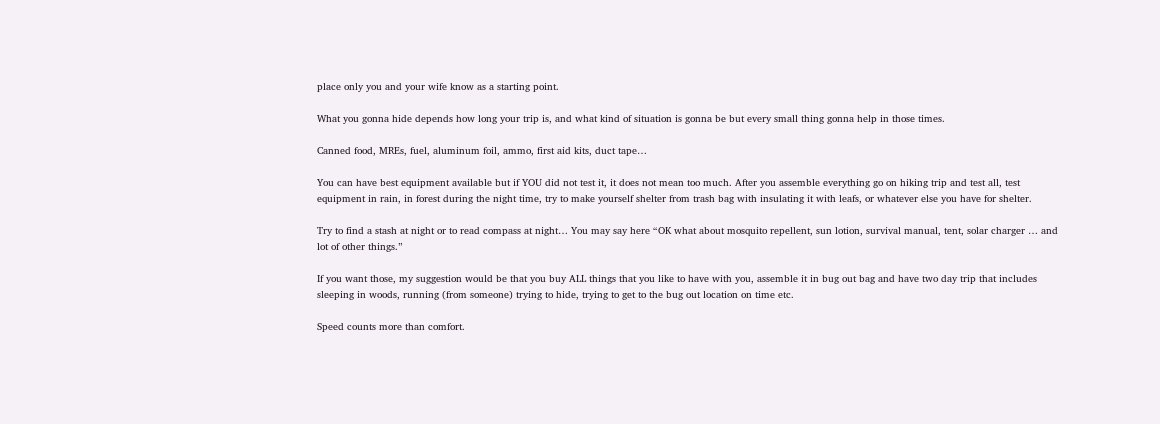place only you and your wife know as a starting point.

What you gonna hide depends how long your trip is, and what kind of situation is gonna be but every small thing gonna help in those times.

Canned food, MREs, fuel, aluminum foil, ammo, first aid kits, duct tape…

You can have best equipment available but if YOU did not test it, it does not mean too much. After you assemble everything go on hiking trip and test all, test equipment in rain, in forest during the night time, try to make yourself shelter from trash bag with insulating it with leafs, or whatever else you have for shelter.

Try to find a stash at night or to read compass at night… You may say here “OK what about mosquito repellent, sun lotion, survival manual, tent, solar charger … and lot of other things.”

If you want those, my suggestion would be that you buy ALL things that you like to have with you, assemble it in bug out bag and have two day trip that includes sleeping in woods, running (from someone) trying to hide, trying to get to the bug out location on time etc.

Speed counts more than comfort.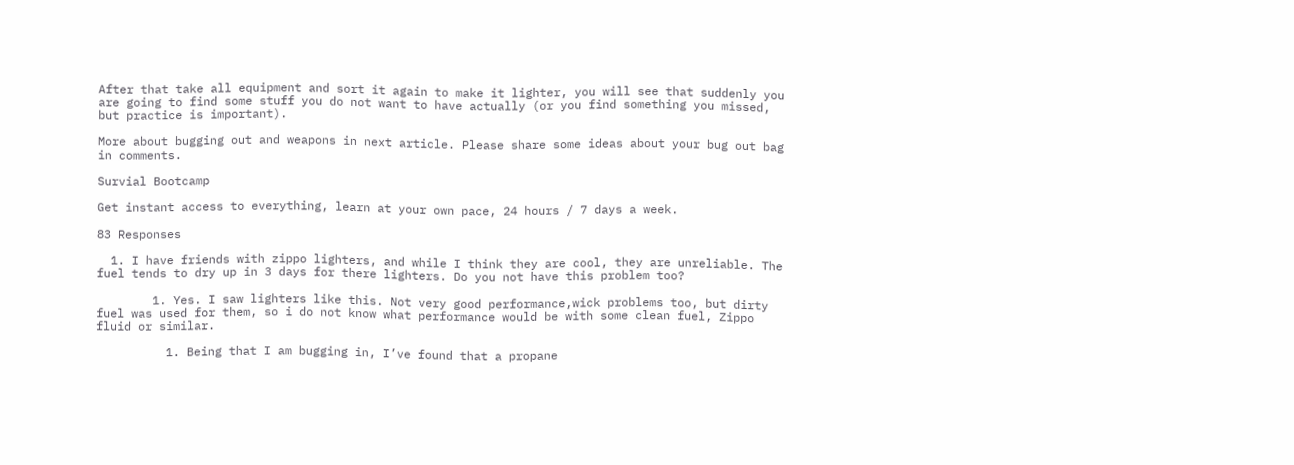After that take all equipment and sort it again to make it lighter, you will see that suddenly you are going to find some stuff you do not want to have actually (or you find something you missed, but practice is important).

More about bugging out and weapons in next article. Please share some ideas about your bug out bag in comments.

Survial Bootcamp

Get instant access to everything, learn at your own pace, 24 hours / 7 days a week.

83 Responses

  1. I have friends with zippo lighters, and while I think they are cool, they are unreliable. The fuel tends to dry up in 3 days for there lighters. Do you not have this problem too?

        1. Yes. I saw lighters like this. Not very good performance,wick problems too, but dirty fuel was used for them, so i do not know what performance would be with some clean fuel, Zippo fluid or similar.

          1. Being that I am bugging in, I’ve found that a propane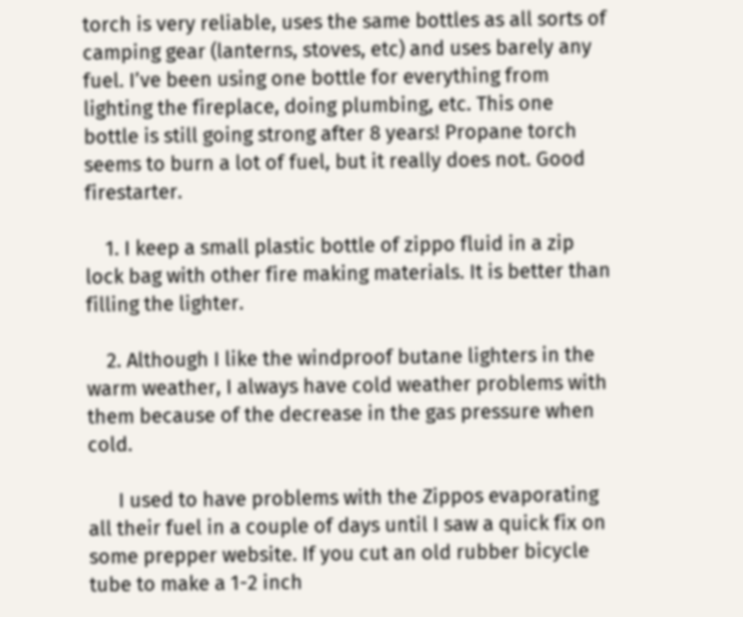torch is very reliable, uses the same bottles as all sorts of camping gear (lanterns, stoves, etc) and uses barely any fuel. I’ve been using one bottle for everything from lighting the fireplace, doing plumbing, etc. This one bottle is still going strong after 8 years! Propane torch seems to burn a lot of fuel, but it really does not. Good firestarter.

    1. I keep a small plastic bottle of zippo fluid in a zip lock bag with other fire making materials. It is better than filling the lighter.

    2. Although I like the windproof butane lighters in the warm weather, I always have cold weather problems with them because of the decrease in the gas pressure when cold.

      I used to have problems with the Zippos evaporating all their fuel in a couple of days until I saw a quick fix on some prepper website. If you cut an old rubber bicycle tube to make a 1-2 inch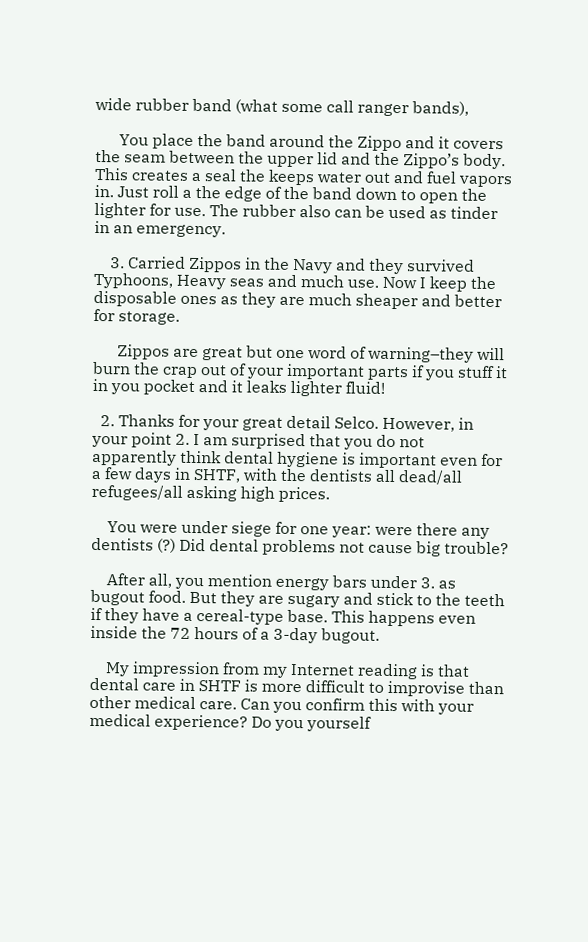wide rubber band (what some call ranger bands),

      You place the band around the Zippo and it covers the seam between the upper lid and the Zippo’s body. This creates a seal the keeps water out and fuel vapors in. Just roll a the edge of the band down to open the lighter for use. The rubber also can be used as tinder in an emergency.

    3. Carried Zippos in the Navy and they survived Typhoons, Heavy seas and much use. Now I keep the disposable ones as they are much sheaper and better for storage.

      Zippos are great but one word of warning–they will burn the crap out of your important parts if you stuff it in you pocket and it leaks lighter fluid!

  2. Thanks for your great detail Selco. However, in your point 2. I am surprised that you do not apparently think dental hygiene is important even for a few days in SHTF, with the dentists all dead/all refugees/all asking high prices.

    You were under siege for one year: were there any dentists (?) Did dental problems not cause big trouble?

    After all, you mention energy bars under 3. as bugout food. But they are sugary and stick to the teeth if they have a cereal-type base. This happens even inside the 72 hours of a 3-day bugout.

    My impression from my Internet reading is that dental care in SHTF is more difficult to improvise than other medical care. Can you confirm this with your medical experience? Do you yourself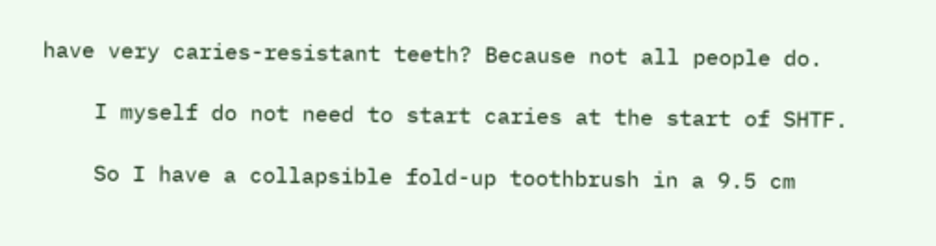have very caries-resistant teeth? Because not all people do.

    I myself do not need to start caries at the start of SHTF.

    So I have a collapsible fold-up toothbrush in a 9.5 cm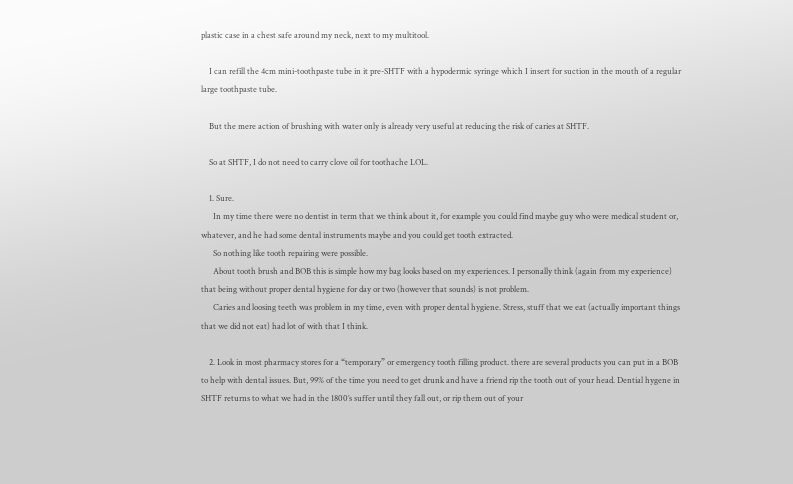plastic case in a chest safe around my neck, next to my multitool.

    I can refill the 4cm mini-toothpaste tube in it pre-SHTF with a hypodermic syringe which I insert for suction in the mouth of a regular large toothpaste tube.

    But the mere action of brushing with water only is already very useful at reducing the risk of caries at SHTF.

    So at SHTF, I do not need to carry clove oil for toothache LOL.

    1. Sure.
      In my time there were no dentist in term that we think about it, for example you could find maybe guy who were medical student or, whatever, and he had some dental instruments maybe and you could get tooth extracted.
      So nothing like tooth repairing were possible.
      About tooth brush and BOB this is simple how my bag looks based on my experiences. I personally think (again from my experience) that being without proper dental hygiene for day or two (however that sounds) is not problem.
      Caries and loosing teeth was problem in my time, even with proper dental hygiene. Stress, stuff that we eat (actually important things that we did not eat) had lot of with that I think.

    2. Look in most pharmacy stores for a “temporary” or emergency tooth filling product. there are several products you can put in a BOB to help with dental issues. But, 99% of the time you need to get drunk and have a friend rip the tooth out of your head. Dential hygene in SHTF returns to what we had in the 1800’s suffer until they fall out, or rip them out of your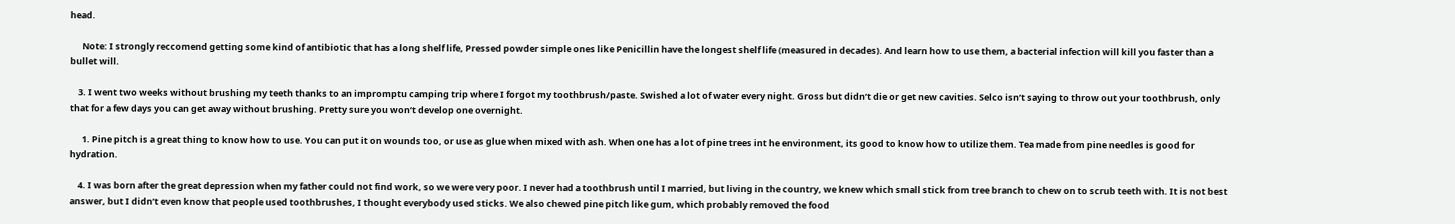head.

      Note: I strongly reccomend getting some kind of antibiotic that has a long shelf life, Pressed powder simple ones like Penicillin have the longest shelf life (measured in decades). And learn how to use them, a bacterial infection will kill you faster than a bullet will.

    3. I went two weeks without brushing my teeth thanks to an impromptu camping trip where I forgot my toothbrush/paste. Swished a lot of water every night. Gross but didn’t die or get new cavities. Selco isn’t saying to throw out your toothbrush, only that for a few days you can get away without brushing. Pretty sure you won’t develop one overnight.

      1. Pine pitch is a great thing to know how to use. You can put it on wounds too, or use as glue when mixed with ash. When one has a lot of pine trees int he environment, its good to know how to utilize them. Tea made from pine needles is good for hydration.

    4. I was born after the great depression when my father could not find work, so we were very poor. I never had a toothbrush until I married, but living in the country, we knew which small stick from tree branch to chew on to scrub teeth with. It is not best answer, but I didn’t even know that people used toothbrushes, I thought everybody used sticks. We also chewed pine pitch like gum, which probably removed the food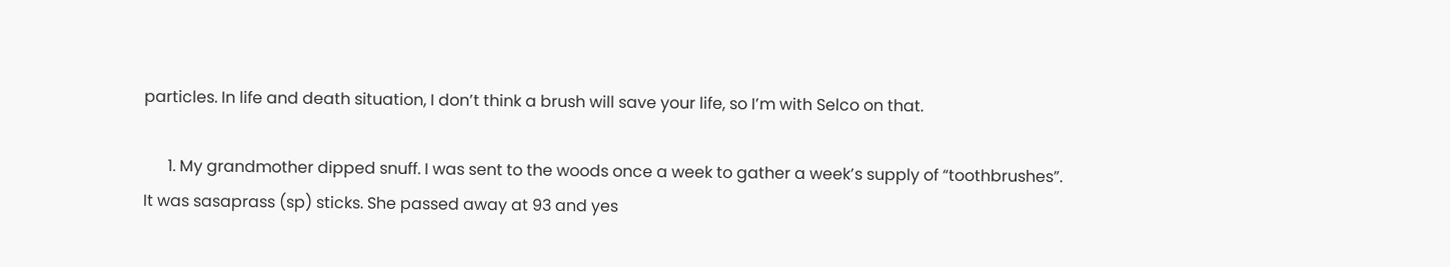particles. In life and death situation, I don’t think a brush will save your life, so I’m with Selco on that.

      1. My grandmother dipped snuff. I was sent to the woods once a week to gather a week’s supply of “toothbrushes”. It was sasaprass (sp) sticks. She passed away at 93 and yes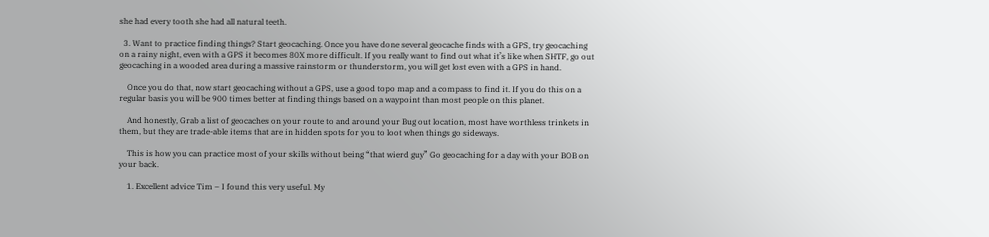she had every tooth she had all natural teeth.

  3. Want to practice finding things? Start geocaching. Once you have done several geocache finds with a GPS, try geocaching on a rainy night, even with a GPS it becomes 80X more difficult. If you really want to find out what it’s like when SHTF, go out geocaching in a wooded area during a massive rainstorm or thunderstorm, you will get lost even with a GPS in hand.

    Once you do that, now start geocaching without a GPS, use a good topo map and a compass to find it. If you do this on a regular basis you will be 900 times better at finding things based on a waypoint than most people on this planet.

    And honestly, Grab a list of geocaches on your route to and around your Bug out location, most have worthless trinkets in them, but they are trade-able items that are in hidden spots for you to loot when things go sideways.

    This is how you can practice most of your skills without being “that wierd guy” Go geocaching for a day with your BOB on your back.

    1. Excellent advice Tim – I found this very useful. My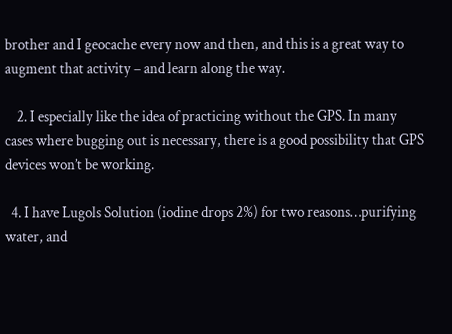brother and I geocache every now and then, and this is a great way to augment that activity – and learn along the way.

    2. I especially like the idea of practicing without the GPS. In many cases where bugging out is necessary, there is a good possibility that GPS devices won’t be working.

  4. I have Lugols Solution (iodine drops 2%) for two reasons…purifying water, and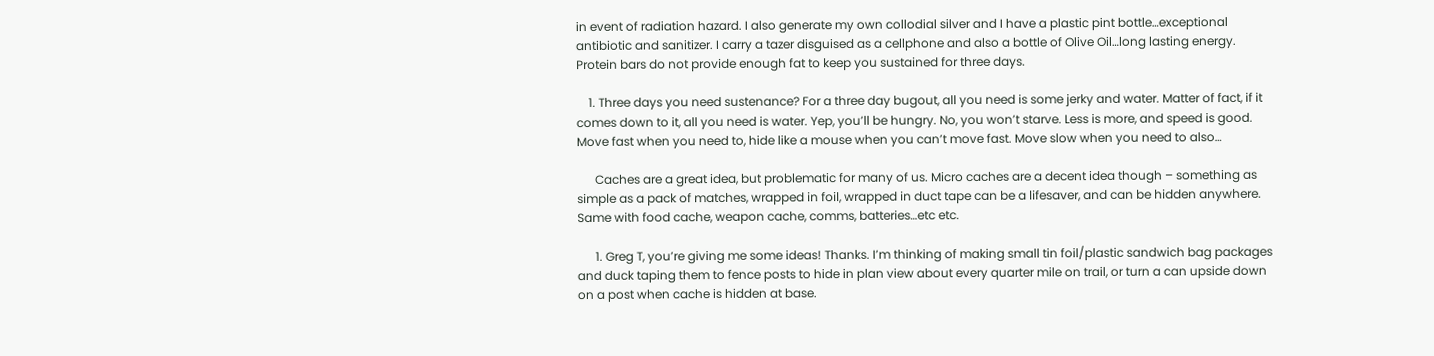in event of radiation hazard. I also generate my own collodial silver and I have a plastic pint bottle…exceptional antibiotic and sanitizer. I carry a tazer disguised as a cellphone and also a bottle of Olive Oil…long lasting energy. Protein bars do not provide enough fat to keep you sustained for three days.

    1. Three days you need sustenance? For a three day bugout, all you need is some jerky and water. Matter of fact, if it comes down to it, all you need is water. Yep, you’ll be hungry. No, you won’t starve. Less is more, and speed is good. Move fast when you need to, hide like a mouse when you can’t move fast. Move slow when you need to also…

      Caches are a great idea, but problematic for many of us. Micro caches are a decent idea though – something as simple as a pack of matches, wrapped in foil, wrapped in duct tape can be a lifesaver, and can be hidden anywhere. Same with food cache, weapon cache, comms, batteries…etc etc.

      1. Greg T, you’re giving me some ideas! Thanks. I’m thinking of making small tin foil/plastic sandwich bag packages and duck taping them to fence posts to hide in plan view about every quarter mile on trail, or turn a can upside down on a post when cache is hidden at base.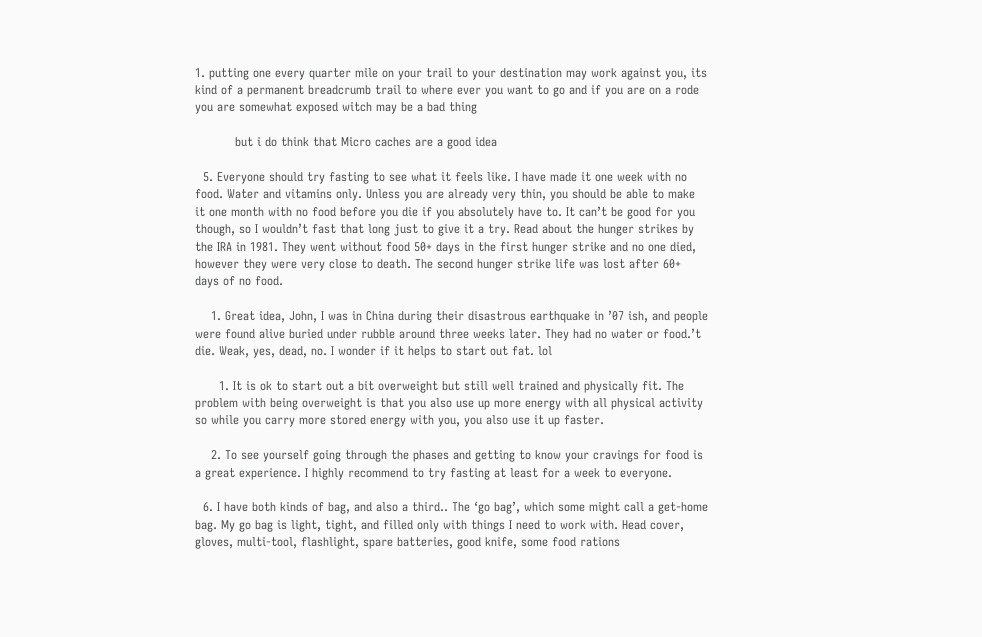1. putting one every quarter mile on your trail to your destination may work against you, its kind of a permanent breadcrumb trail to where ever you want to go and if you are on a rode you are somewhat exposed witch may be a bad thing

          but i do think that Micro caches are a good idea

  5. Everyone should try fasting to see what it feels like. I have made it one week with no food. Water and vitamins only. Unless you are already very thin, you should be able to make it one month with no food before you die if you absolutely have to. It can’t be good for you though, so I wouldn’t fast that long just to give it a try. Read about the hunger strikes by the IRA in 1981. They went without food 50+ days in the first hunger strike and no one died, however they were very close to death. The second hunger strike life was lost after 60+ days of no food.

    1. Great idea, John, I was in China during their disastrous earthquake in ’07 ish, and people were found alive buried under rubble around three weeks later. They had no water or food.’t die. Weak, yes, dead, no. I wonder if it helps to start out fat. lol

      1. It is ok to start out a bit overweight but still well trained and physically fit. The problem with being overweight is that you also use up more energy with all physical activity so while you carry more stored energy with you, you also use it up faster.

    2. To see yourself going through the phases and getting to know your cravings for food is a great experience. I highly recommend to try fasting at least for a week to everyone.

  6. I have both kinds of bag, and also a third.. The ‘go bag’, which some might call a get-home bag. My go bag is light, tight, and filled only with things I need to work with. Head cover, gloves, multi-tool, flashlight, spare batteries, good knife, some food rations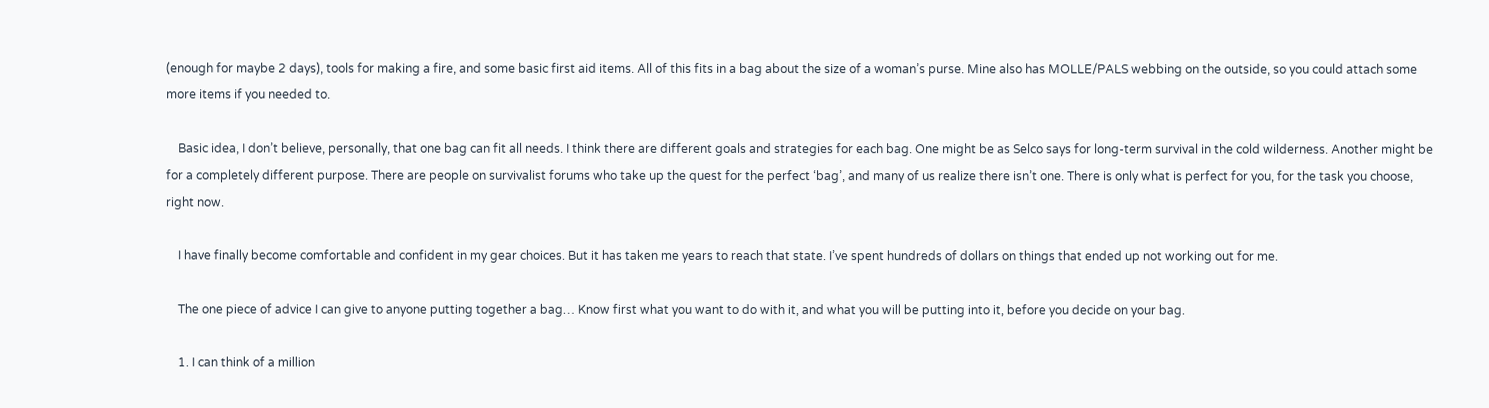(enough for maybe 2 days), tools for making a fire, and some basic first aid items. All of this fits in a bag about the size of a woman’s purse. Mine also has MOLLE/PALS webbing on the outside, so you could attach some more items if you needed to.

    Basic idea, I don’t believe, personally, that one bag can fit all needs. I think there are different goals and strategies for each bag. One might be as Selco says for long-term survival in the cold wilderness. Another might be for a completely different purpose. There are people on survivalist forums who take up the quest for the perfect ‘bag’, and many of us realize there isn’t one. There is only what is perfect for you, for the task you choose, right now.

    I have finally become comfortable and confident in my gear choices. But it has taken me years to reach that state. I’ve spent hundreds of dollars on things that ended up not working out for me.

    The one piece of advice I can give to anyone putting together a bag… Know first what you want to do with it, and what you will be putting into it, before you decide on your bag.

    1. I can think of a million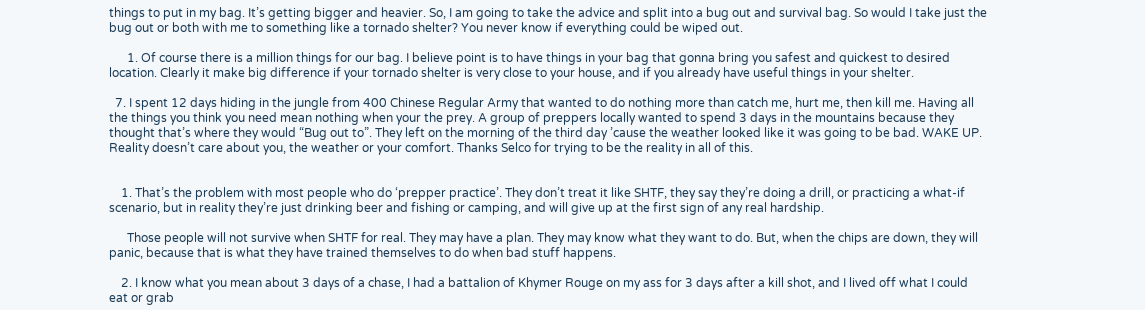things to put in my bag. It’s getting bigger and heavier. So, I am going to take the advice and split into a bug out and survival bag. So would I take just the bug out or both with me to something like a tornado shelter? You never know if everything could be wiped out.

      1. Of course there is a million things for our bag. I believe point is to have things in your bag that gonna bring you safest and quickest to desired location. Clearly it make big difference if your tornado shelter is very close to your house, and if you already have useful things in your shelter.

  7. I spent 12 days hiding in the jungle from 400 Chinese Regular Army that wanted to do nothing more than catch me, hurt me, then kill me. Having all the things you think you need mean nothing when your the prey. A group of preppers locally wanted to spend 3 days in the mountains because they thought that’s where they would “Bug out to”. They left on the morning of the third day ’cause the weather looked like it was going to be bad. WAKE UP. Reality doesn’t care about you, the weather or your comfort. Thanks Selco for trying to be the reality in all of this.


    1. That’s the problem with most people who do ‘prepper practice’. They don’t treat it like SHTF, they say they’re doing a drill, or practicing a what-if scenario, but in reality they’re just drinking beer and fishing or camping, and will give up at the first sign of any real hardship.

      Those people will not survive when SHTF for real. They may have a plan. They may know what they want to do. But, when the chips are down, they will panic, because that is what they have trained themselves to do when bad stuff happens.

    2. I know what you mean about 3 days of a chase, I had a battalion of Khymer Rouge on my ass for 3 days after a kill shot, and I lived off what I could eat or grab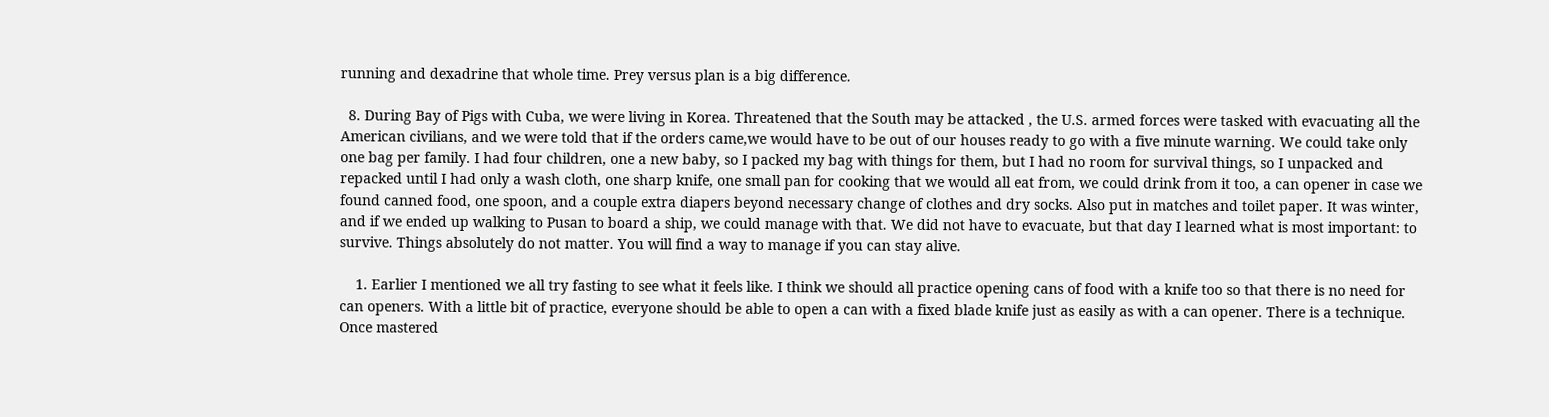running and dexadrine that whole time. Prey versus plan is a big difference.

  8. During Bay of Pigs with Cuba, we were living in Korea. Threatened that the South may be attacked , the U.S. armed forces were tasked with evacuating all the American civilians, and we were told that if the orders came,we would have to be out of our houses ready to go with a five minute warning. We could take only one bag per family. I had four children, one a new baby, so I packed my bag with things for them, but I had no room for survival things, so I unpacked and repacked until I had only a wash cloth, one sharp knife, one small pan for cooking that we would all eat from, we could drink from it too, a can opener in case we found canned food, one spoon, and a couple extra diapers beyond necessary change of clothes and dry socks. Also put in matches and toilet paper. It was winter, and if we ended up walking to Pusan to board a ship, we could manage with that. We did not have to evacuate, but that day I learned what is most important: to survive. Things absolutely do not matter. You will find a way to manage if you can stay alive.

    1. Earlier I mentioned we all try fasting to see what it feels like. I think we should all practice opening cans of food with a knife too so that there is no need for can openers. With a little bit of practice, everyone should be able to open a can with a fixed blade knife just as easily as with a can opener. There is a technique. Once mastered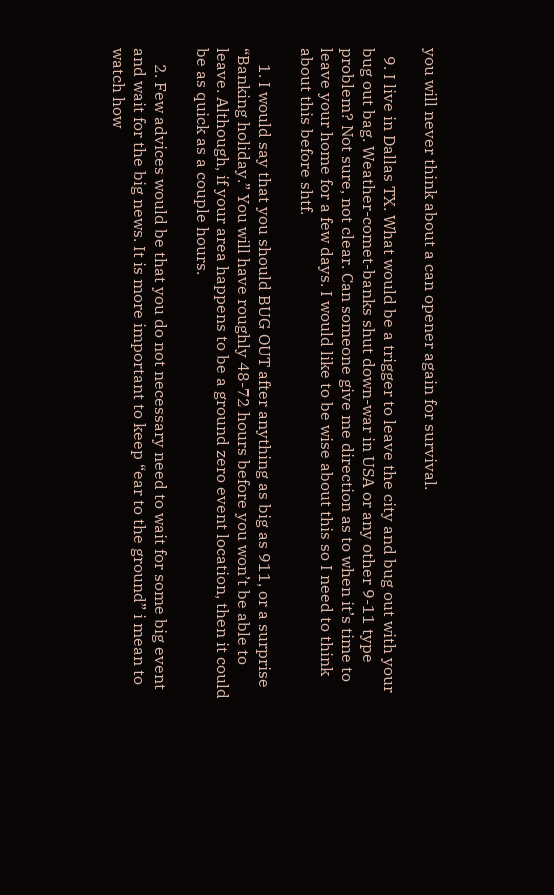you will never think about a can opener again for survival.

  9. I live in Dallas TX. What would be a trigger to leave the city and bug out with your bug out bag. Weather-comet-banks shut down-war in USA or any other 9-11 type problem? Not sure, not clear. Can someone give me direction as to when it’s time to leave your home for a few days. I would like to be wise about this so I need to think about this before shtf.

    1. I would say that you should BUG OUT after anything as big as 911, or a surprise “Banking holiday.” You will have roughly 48-72 hours before you won’t be able to leave. Although, if your area happens to be a ground zero event location, then it could be as quick as a couple hours.

    2. Few advices would be that you do not necessary need to wait for some big event and wait for the big news. It is more important to keep “ear to the ground” i mean to watch how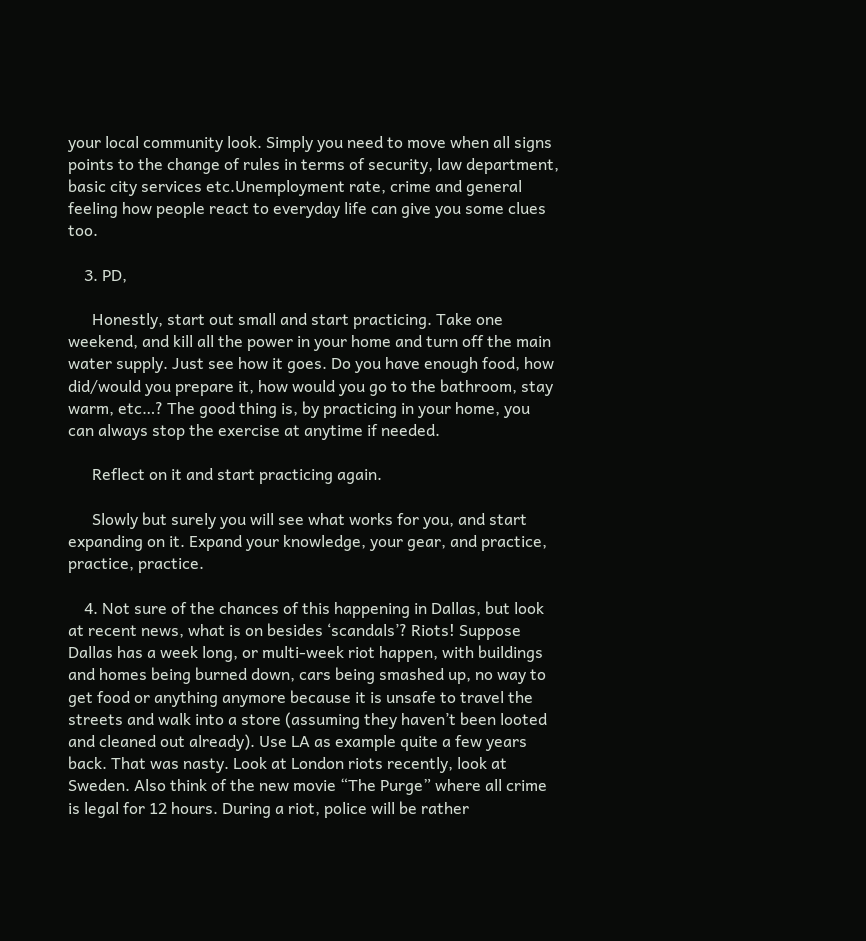your local community look. Simply you need to move when all signs points to the change of rules in terms of security, law department, basic city services etc.Unemployment rate, crime and general feeling how people react to everyday life can give you some clues too.

    3. PD,

      Honestly, start out small and start practicing. Take one weekend, and kill all the power in your home and turn off the main water supply. Just see how it goes. Do you have enough food, how did/would you prepare it, how would you go to the bathroom, stay warm, etc…? The good thing is, by practicing in your home, you can always stop the exercise at anytime if needed.

      Reflect on it and start practicing again.

      Slowly but surely you will see what works for you, and start expanding on it. Expand your knowledge, your gear, and practice, practice, practice.

    4. Not sure of the chances of this happening in Dallas, but look at recent news, what is on besides ‘scandals’? Riots! Suppose Dallas has a week long, or multi-week riot happen, with buildings and homes being burned down, cars being smashed up, no way to get food or anything anymore because it is unsafe to travel the streets and walk into a store (assuming they haven’t been looted and cleaned out already). Use LA as example quite a few years back. That was nasty. Look at London riots recently, look at Sweden. Also think of the new movie “The Purge” where all crime is legal for 12 hours. During a riot, police will be rather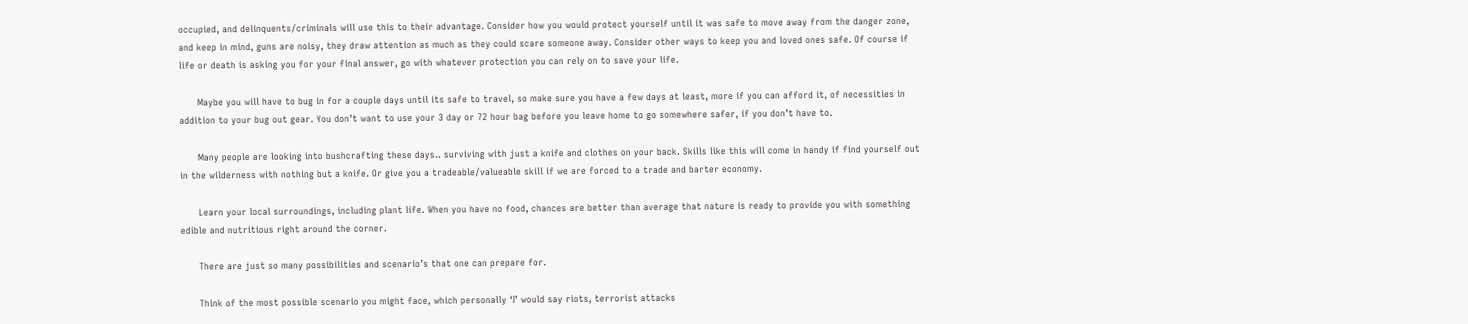occupied, and delinquents/criminals will use this to their advantage. Consider how you would protect yourself until it was safe to move away from the danger zone, and keep in mind, guns are noisy, they draw attention as much as they could scare someone away. Consider other ways to keep you and loved ones safe. Of course if life or death is asking you for your final answer, go with whatever protection you can rely on to save your life.

      Maybe you will have to bug in for a couple days until its safe to travel, so make sure you have a few days at least, more if you can afford it, of necessities in addition to your bug out gear. You don’t want to use your 3 day or 72 hour bag before you leave home to go somewhere safer, if you don’t have to.

      Many people are looking into bushcrafting these days.. surviving with just a knife and clothes on your back. Skills like this will come in handy if find yourself out in the wilderness with nothing but a knife. Or give you a tradeable/valueable skill if we are forced to a trade and barter economy.

      Learn your local surroundings, including plant life. When you have no food, chances are better than average that nature is ready to provide you with something edible and nutritious right around the corner.

      There are just so many possibilities and scenario’s that one can prepare for.

      Think of the most possible scenario you might face, which personally ‘I’ would say riots, terrorist attacks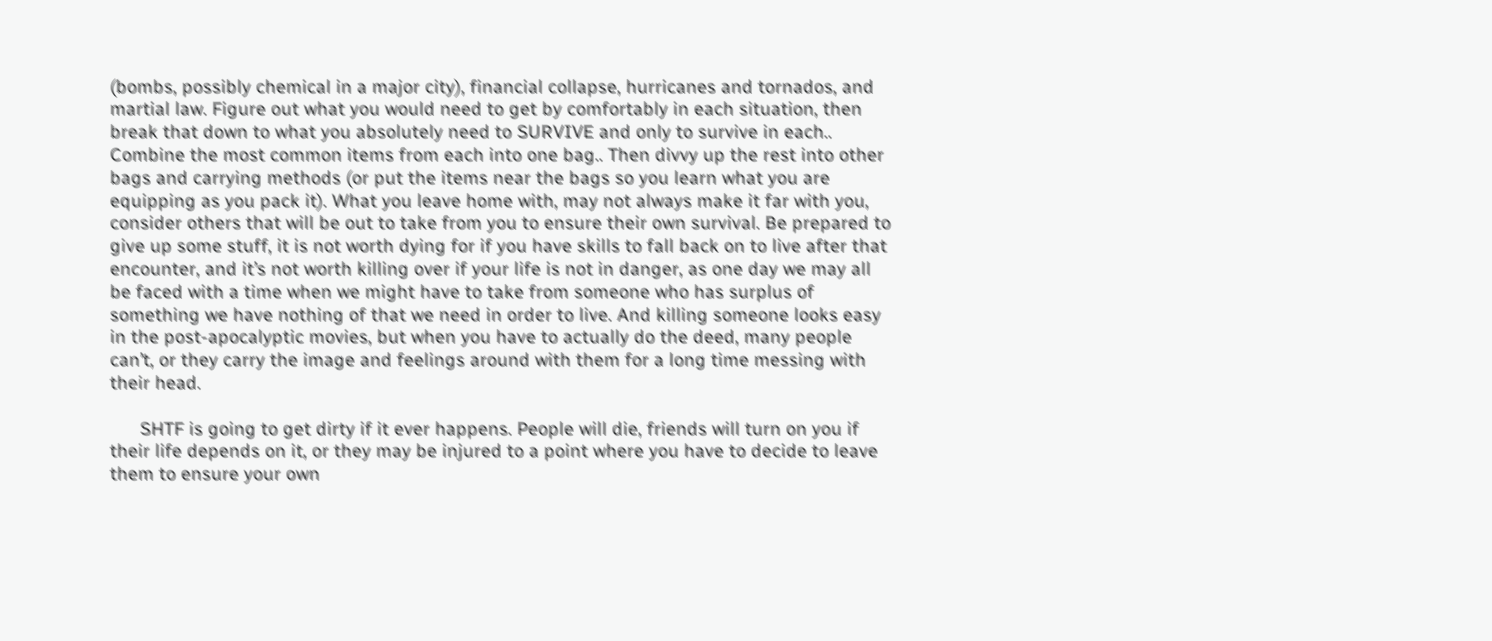(bombs, possibly chemical in a major city), financial collapse, hurricanes and tornados, and martial law. Figure out what you would need to get by comfortably in each situation, then break that down to what you absolutely need to SURVIVE and only to survive in each.. Combine the most common items from each into one bag.. Then divvy up the rest into other bags and carrying methods (or put the items near the bags so you learn what you are equipping as you pack it). What you leave home with, may not always make it far with you, consider others that will be out to take from you to ensure their own survival. Be prepared to give up some stuff, it is not worth dying for if you have skills to fall back on to live after that encounter, and it’s not worth killing over if your life is not in danger, as one day we may all be faced with a time when we might have to take from someone who has surplus of something we have nothing of that we need in order to live. And killing someone looks easy in the post-apocalyptic movies, but when you have to actually do the deed, many people can’t, or they carry the image and feelings around with them for a long time messing with their head.

      SHTF is going to get dirty if it ever happens. People will die, friends will turn on you if their life depends on it, or they may be injured to a point where you have to decide to leave them to ensure your own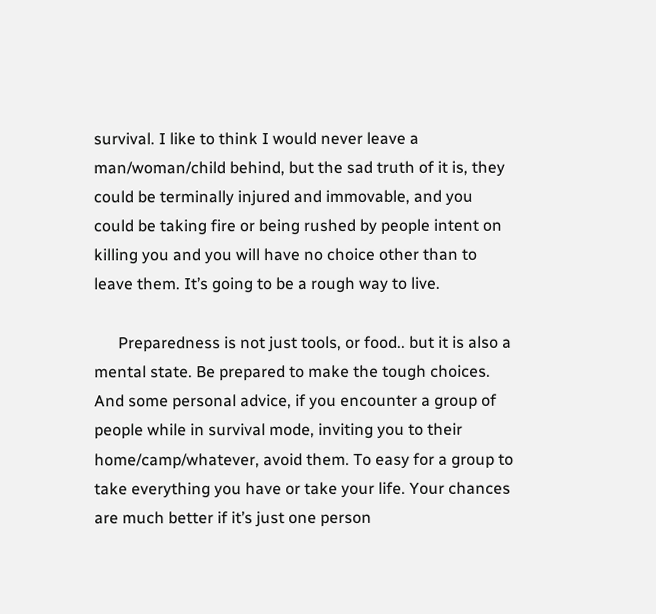survival. I like to think I would never leave a man/woman/child behind, but the sad truth of it is, they could be terminally injured and immovable, and you could be taking fire or being rushed by people intent on killing you and you will have no choice other than to leave them. It’s going to be a rough way to live.

      Preparedness is not just tools, or food.. but it is also a mental state. Be prepared to make the tough choices. And some personal advice, if you encounter a group of people while in survival mode, inviting you to their home/camp/whatever, avoid them. To easy for a group to take everything you have or take your life. Your chances are much better if it’s just one person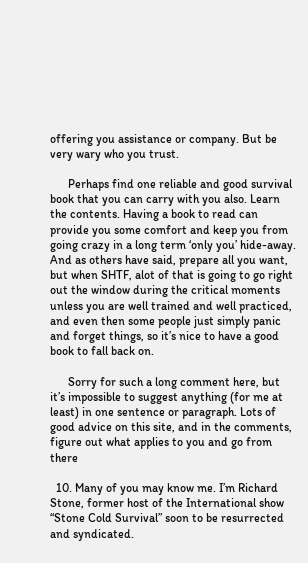offering you assistance or company. But be very wary who you trust.

      Perhaps find one reliable and good survival book that you can carry with you also. Learn the contents. Having a book to read can provide you some comfort and keep you from going crazy in a long term ‘only you’ hide-away. And as others have said, prepare all you want, but when SHTF, alot of that is going to go right out the window during the critical moments unless you are well trained and well practiced, and even then some people just simply panic and forget things, so it’s nice to have a good book to fall back on.

      Sorry for such a long comment here, but it’s impossible to suggest anything (for me at least) in one sentence or paragraph. Lots of good advice on this site, and in the comments, figure out what applies to you and go from there

  10. Many of you may know me. I’m Richard Stone, former host of the International show “Stone Cold Survival” soon to be resurrected and syndicated.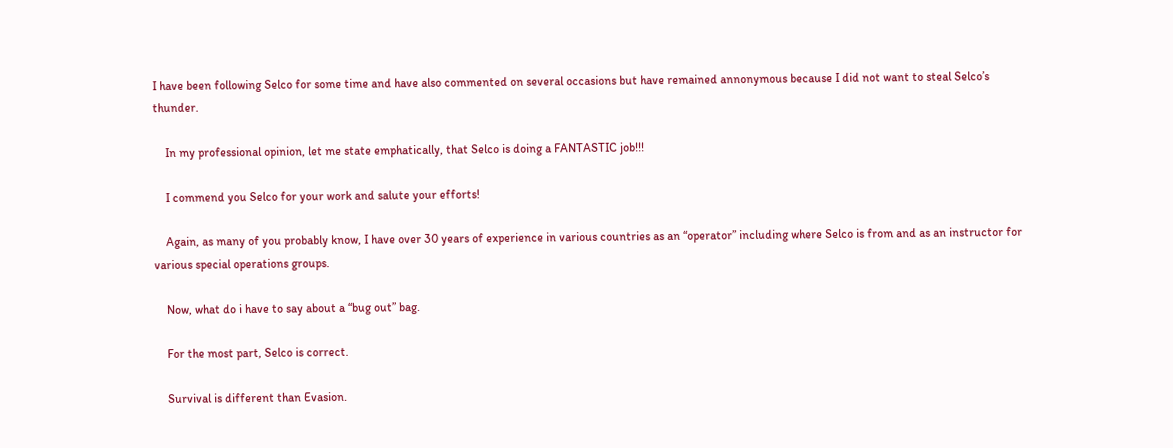I have been following Selco for some time and have also commented on several occasions but have remained annonymous because I did not want to steal Selco’s thunder.

    In my professional opinion, let me state emphatically, that Selco is doing a FANTASTIC job!!!

    I commend you Selco for your work and salute your efforts!

    Again, as many of you probably know, I have over 30 years of experience in various countries as an “operator” including where Selco is from and as an instructor for various special operations groups.

    Now, what do i have to say about a “bug out” bag.

    For the most part, Selco is correct.

    Survival is different than Evasion.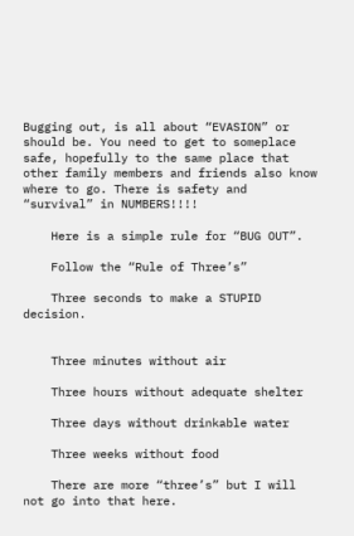Bugging out, is all about “EVASION” or should be. You need to get to someplace safe, hopefully to the same place that other family members and friends also know where to go. There is safety and “survival” in NUMBERS!!!!

    Here is a simple rule for “BUG OUT”.

    Follow the “Rule of Three’s”

    Three seconds to make a STUPID decision.


    Three minutes without air

    Three hours without adequate shelter

    Three days without drinkable water

    Three weeks without food

    There are more “three’s” but I will not go into that here.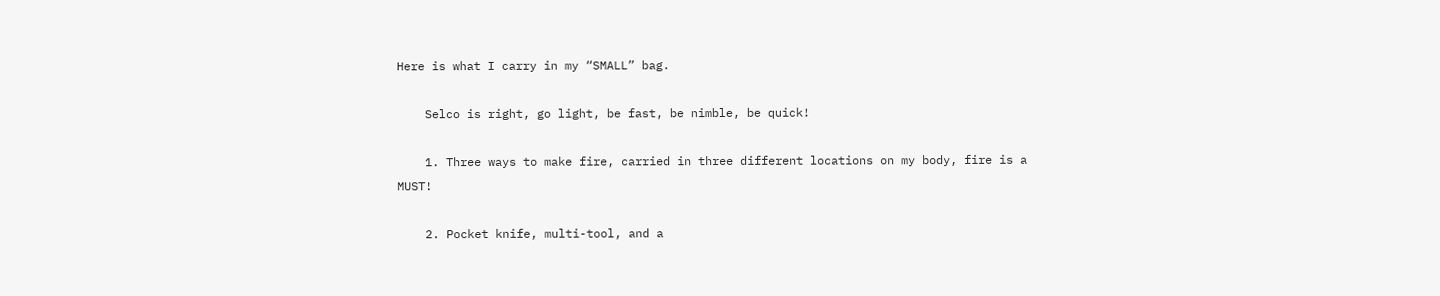Here is what I carry in my “SMALL” bag.

    Selco is right, go light, be fast, be nimble, be quick!

    1. Three ways to make fire, carried in three different locations on my body, fire is a MUST!

    2. Pocket knife, multi-tool, and a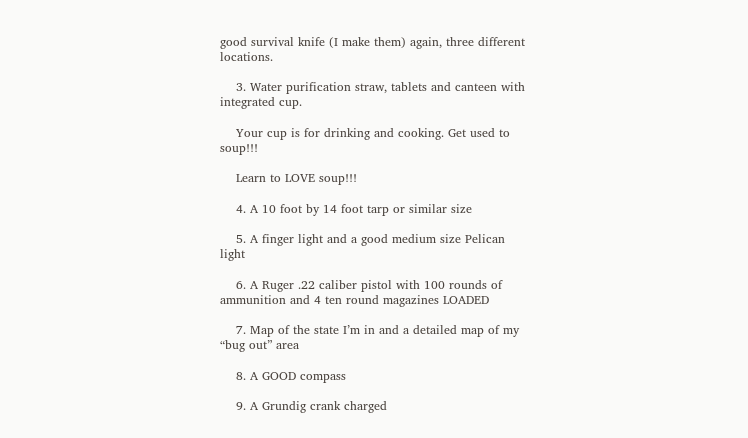good survival knife (I make them) again, three different locations.

    3. Water purification straw, tablets and canteen with integrated cup.

    Your cup is for drinking and cooking. Get used to soup!!!

    Learn to LOVE soup!!!

    4. A 10 foot by 14 foot tarp or similar size

    5. A finger light and a good medium size Pelican light

    6. A Ruger .22 caliber pistol with 100 rounds of ammunition and 4 ten round magazines LOADED

    7. Map of the state I’m in and a detailed map of my “bug out” area

    8. A GOOD compass

    9. A Grundig crank charged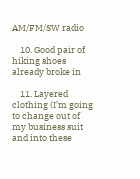AM/FM/SW radio

    10. Good pair of hiking shoes already broke in

    11. Layered clothing (I’m going to change out of my business suit and into these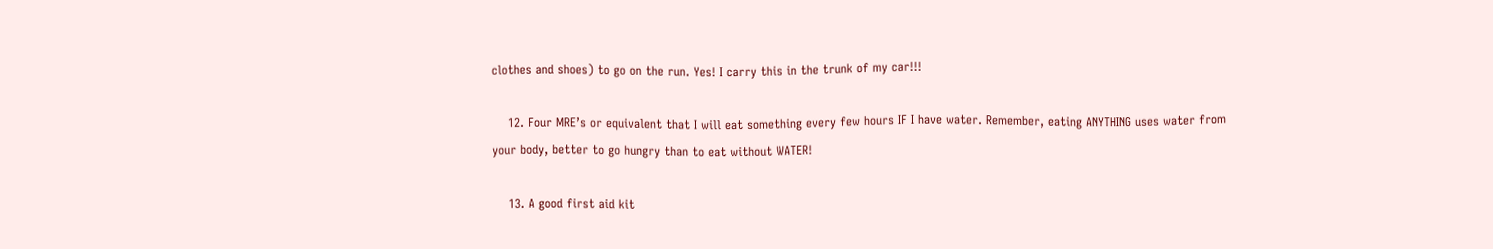clothes and shoes) to go on the run. Yes! I carry this in the trunk of my car!!!

    12. Four MRE’s or equivalent that I will eat something every few hours IF I have water. Remember, eating ANYTHING uses water from your body, better to go hungry than to eat without WATER!

    13. A good first aid kit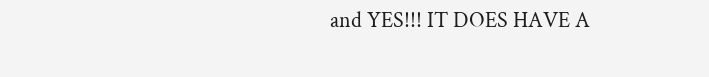and YES!!! IT DOES HAVE A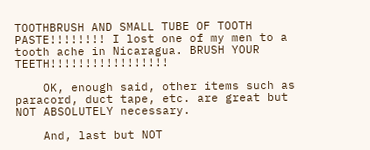TOOTHBRUSH AND SMALL TUBE OF TOOTH PASTE!!!!!!!! I lost one of my men to a tooth ache in Nicaragua. BRUSH YOUR TEETH!!!!!!!!!!!!!!!!!

    OK, enough said, other items such as paracord, duct tape, etc. are great but NOT ABSOLUTELY necessary.

    And, last but NOT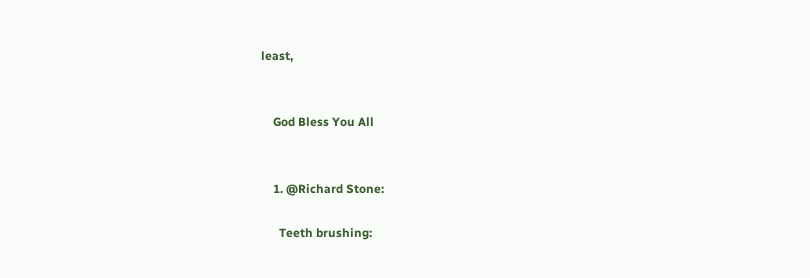least,


    God Bless You All


    1. @Richard Stone:

      Teeth brushing: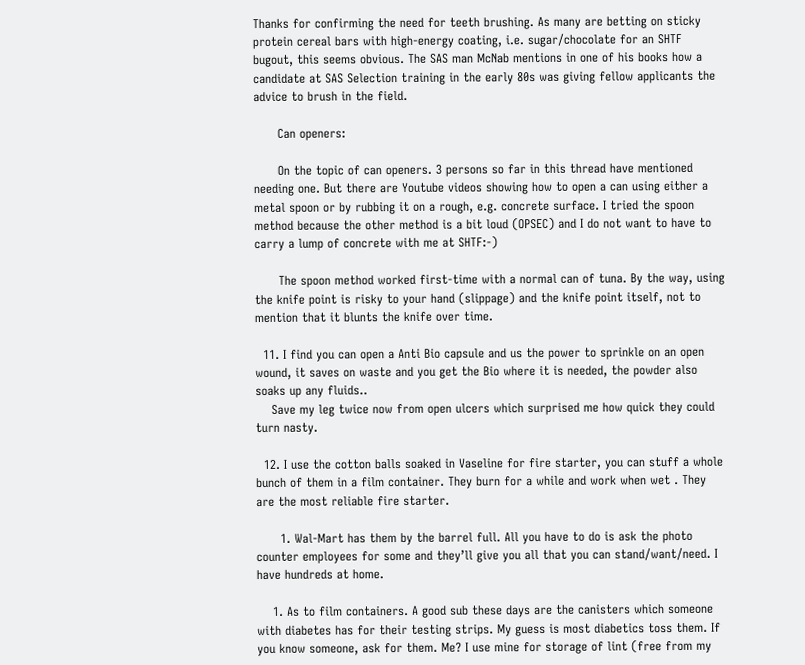Thanks for confirming the need for teeth brushing. As many are betting on sticky protein cereal bars with high-energy coating, i.e. sugar/chocolate for an SHTF bugout, this seems obvious. The SAS man McNab mentions in one of his books how a candidate at SAS Selection training in the early 80s was giving fellow applicants the advice to brush in the field.

      Can openers:

      On the topic of can openers. 3 persons so far in this thread have mentioned needing one. But there are Youtube videos showing how to open a can using either a metal spoon or by rubbing it on a rough, e.g. concrete surface. I tried the spoon method because the other method is a bit loud (OPSEC) and I do not want to have to carry a lump of concrete with me at SHTF:-)

      The spoon method worked first-time with a normal can of tuna. By the way, using the knife point is risky to your hand (slippage) and the knife point itself, not to mention that it blunts the knife over time.

  11. I find you can open a Anti Bio capsule and us the power to sprinkle on an open wound, it saves on waste and you get the Bio where it is needed, the powder also soaks up any fluids..
    Save my leg twice now from open ulcers which surprised me how quick they could turn nasty.

  12. I use the cotton balls soaked in Vaseline for fire starter, you can stuff a whole bunch of them in a film container. They burn for a while and work when wet . They are the most reliable fire starter.

      1. Wal-Mart has them by the barrel full. All you have to do is ask the photo counter employees for some and they’ll give you all that you can stand/want/need. I have hundreds at home.

    1. As to film containers. A good sub these days are the canisters which someone with diabetes has for their testing strips. My guess is most diabetics toss them. If you know someone, ask for them. Me? I use mine for storage of lint (free from my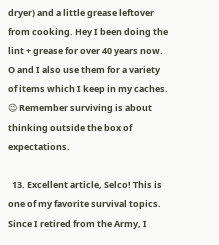dryer) and a little grease leftover from cooking. Hey I been doing the lint + grease for over 40 years now. O and I also use them for a variety of items which I keep in my caches. 😉 Remember surviving is about thinking outside the box of expectations.

  13. Excellent article, Selco! This is one of my favorite survival topics. Since I retired from the Army, I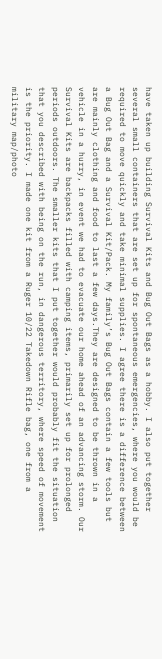have taken up building Survival Kits and Bug Out Bags as a hobby. I also put together several small containers that are set up for spontaneous emergencies, where you would be required to move quickly and take minimal supplies. I agree there is a difference between a Bug Out Bag and a Survival Kit/Pack. My family’s Bug Out Bags contain a few tools but are mainly clothing and food to last a few days.They are designed to be thrown in a vehicle in a hurry, in event we had to evacuate our home ahead of an advancing storm. Our Survival Kits are backpacks filled with camping items, primarily set up for prolonged periods outdoors. The smaller kits that I put together would probably fit the situation that you described with being on the run, in dangerous territory, where speed of movement is the priority. I made one kit from a Ruger 10/22 Takedown Rifle bag, one from a military map/photo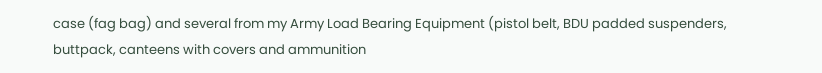case (fag bag) and several from my Army Load Bearing Equipment (pistol belt, BDU padded suspenders, buttpack, canteens with covers and ammunition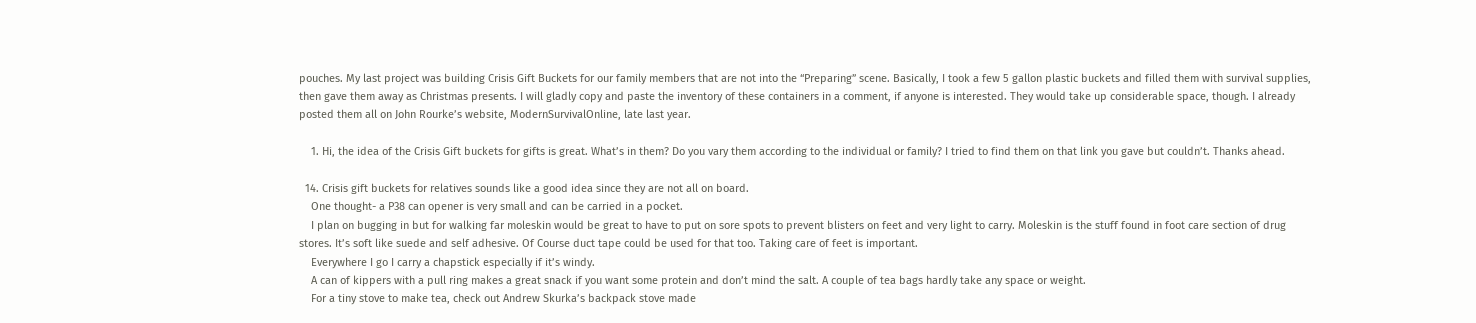pouches. My last project was building Crisis Gift Buckets for our family members that are not into the “Preparing” scene. Basically, I took a few 5 gallon plastic buckets and filled them with survival supplies, then gave them away as Christmas presents. I will gladly copy and paste the inventory of these containers in a comment, if anyone is interested. They would take up considerable space, though. I already posted them all on John Rourke’s website, ModernSurvivalOnline, late last year.

    1. Hi, the idea of the Crisis Gift buckets for gifts is great. What’s in them? Do you vary them according to the individual or family? I tried to find them on that link you gave but couldn’t. Thanks ahead.

  14. Crisis gift buckets for relatives sounds like a good idea since they are not all on board.
    One thought- a P38 can opener is very small and can be carried in a pocket.
    I plan on bugging in but for walking far moleskin would be great to have to put on sore spots to prevent blisters on feet and very light to carry. Moleskin is the stuff found in foot care section of drug stores. It’s soft like suede and self adhesive. Of Course duct tape could be used for that too. Taking care of feet is important.
    Everywhere I go I carry a chapstick especially if it’s windy.
    A can of kippers with a pull ring makes a great snack if you want some protein and don’t mind the salt. A couple of tea bags hardly take any space or weight.
    For a tiny stove to make tea, check out Andrew Skurka’s backpack stove made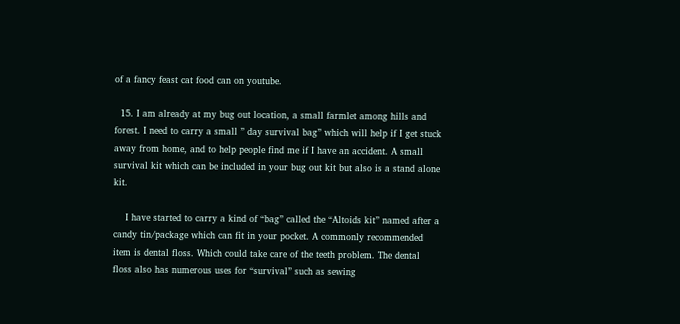of a fancy feast cat food can on youtube.

  15. I am already at my bug out location, a small farmlet among hills and forest. I need to carry a small ” day survival bag” which will help if I get stuck away from home, and to help people find me if I have an accident. A small survival kit which can be included in your bug out kit but also is a stand alone kit.

    I have started to carry a kind of “bag” called the “Altoids kit” named after a candy tin/package which can fit in your pocket. A commonly recommended item is dental floss. Which could take care of the teeth problem. The dental floss also has numerous uses for “survival” such as sewing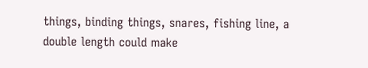things, binding things, snares, fishing line, a double length could make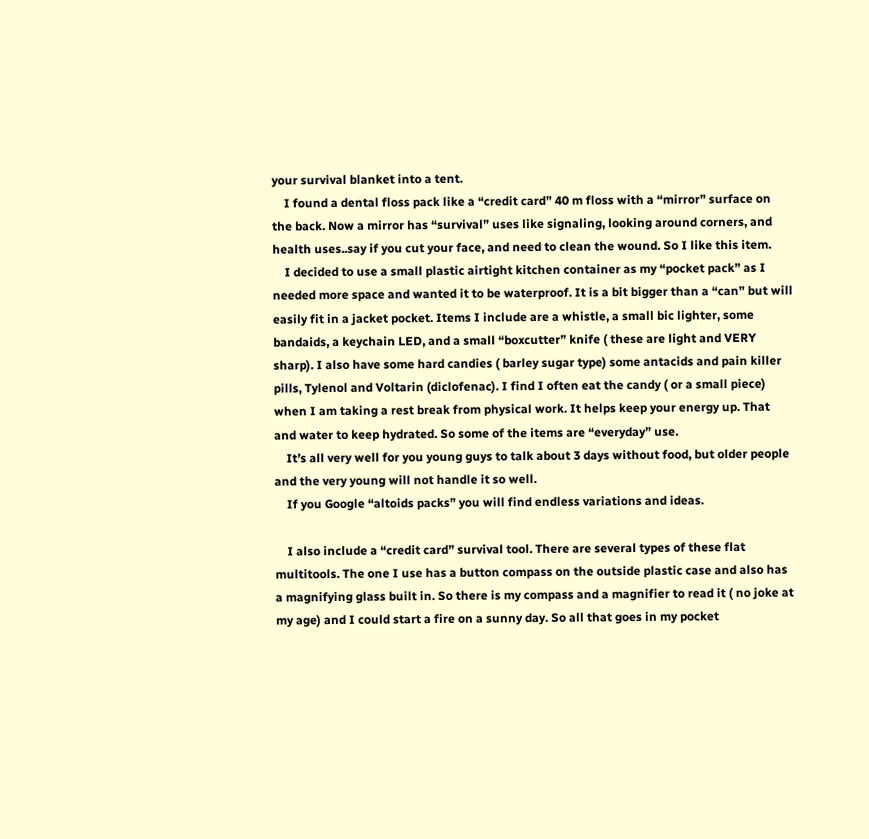your survival blanket into a tent.
    I found a dental floss pack like a “credit card” 40 m floss with a “mirror” surface on the back. Now a mirror has “survival” uses like signaling, looking around corners, and health uses..say if you cut your face, and need to clean the wound. So I like this item.
    I decided to use a small plastic airtight kitchen container as my “pocket pack” as I needed more space and wanted it to be waterproof. It is a bit bigger than a “can” but will easily fit in a jacket pocket. Items I include are a whistle, a small bic lighter, some bandaids, a keychain LED, and a small “boxcutter” knife ( these are light and VERY sharp). I also have some hard candies ( barley sugar type) some antacids and pain killer pills, Tylenol and Voltarin (diclofenac). I find I often eat the candy ( or a small piece) when I am taking a rest break from physical work. It helps keep your energy up. That and water to keep hydrated. So some of the items are “everyday” use.
    It’s all very well for you young guys to talk about 3 days without food, but older people and the very young will not handle it so well.
    If you Google “altoids packs” you will find endless variations and ideas.

    I also include a “credit card” survival tool. There are several types of these flat multitools. The one I use has a button compass on the outside plastic case and also has a magnifying glass built in. So there is my compass and a magnifier to read it ( no joke at my age) and I could start a fire on a sunny day. So all that goes in my pocket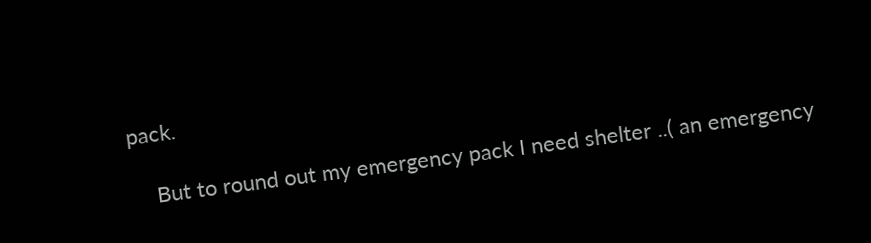pack.

    But to round out my emergency pack I need shelter ..( an emergency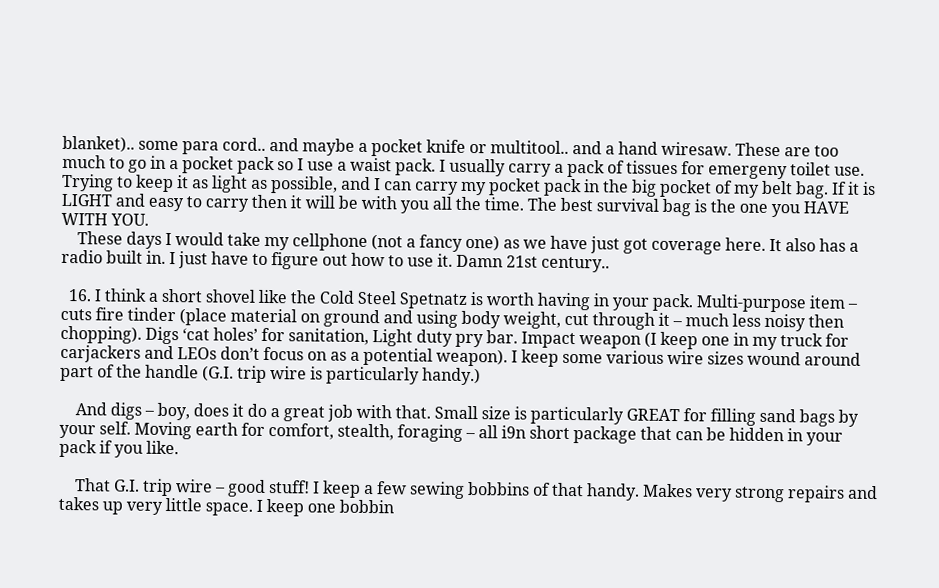blanket).. some para cord.. and maybe a pocket knife or multitool.. and a hand wiresaw. These are too much to go in a pocket pack so I use a waist pack. I usually carry a pack of tissues for emergeny toilet use. Trying to keep it as light as possible, and I can carry my pocket pack in the big pocket of my belt bag. If it is LIGHT and easy to carry then it will be with you all the time. The best survival bag is the one you HAVE WITH YOU.
    These days I would take my cellphone (not a fancy one) as we have just got coverage here. It also has a radio built in. I just have to figure out how to use it. Damn 21st century..

  16. I think a short shovel like the Cold Steel Spetnatz is worth having in your pack. Multi-purpose item – cuts fire tinder (place material on ground and using body weight, cut through it – much less noisy then chopping). Digs ‘cat holes’ for sanitation, Light duty pry bar. Impact weapon (I keep one in my truck for carjackers and LEOs don’t focus on as a potential weapon). I keep some various wire sizes wound around part of the handle (G.I. trip wire is particularly handy.)

    And digs – boy, does it do a great job with that. Small size is particularly GREAT for filling sand bags by your self. Moving earth for comfort, stealth, foraging – all i9n short package that can be hidden in your pack if you like.

    That G.I. trip wire – good stuff! I keep a few sewing bobbins of that handy. Makes very strong repairs and takes up very little space. I keep one bobbin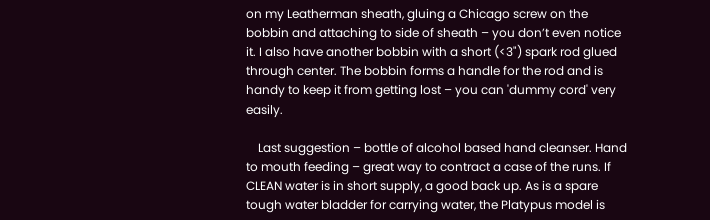on my Leatherman sheath, gluing a Chicago screw on the bobbin and attaching to side of sheath – you don’t even notice it. I also have another bobbin with a short (<3") spark rod glued through center. The bobbin forms a handle for the rod and is handy to keep it from getting lost – you can 'dummy cord' very easily.

    Last suggestion – bottle of alcohol based hand cleanser. Hand to mouth feeding – great way to contract a case of the runs. If CLEAN water is in short supply, a good back up. As is a spare tough water bladder for carrying water, the Platypus model is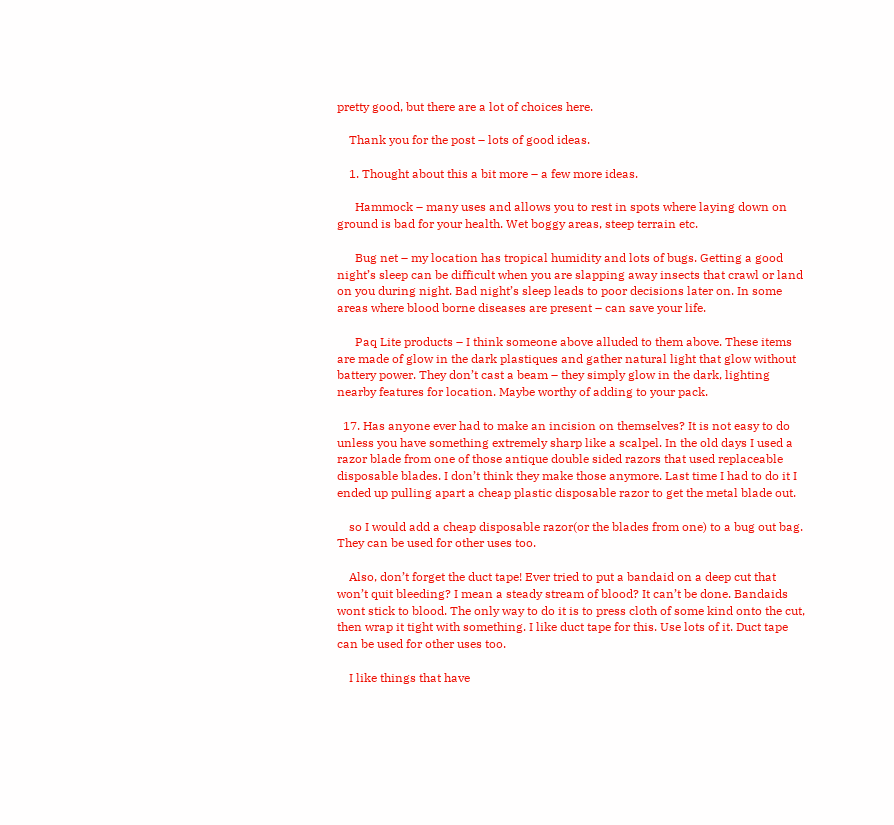pretty good, but there are a lot of choices here.

    Thank you for the post – lots of good ideas.

    1. Thought about this a bit more – a few more ideas.

      Hammock – many uses and allows you to rest in spots where laying down on ground is bad for your health. Wet boggy areas, steep terrain etc.

      Bug net – my location has tropical humidity and lots of bugs. Getting a good night’s sleep can be difficult when you are slapping away insects that crawl or land on you during night. Bad night’s sleep leads to poor decisions later on. In some areas where blood borne diseases are present – can save your life.

      Paq Lite products – I think someone above alluded to them above. These items are made of glow in the dark plastiques and gather natural light that glow without battery power. They don’t cast a beam – they simply glow in the dark, lighting nearby features for location. Maybe worthy of adding to your pack.

  17. Has anyone ever had to make an incision on themselves? It is not easy to do unless you have something extremely sharp like a scalpel. In the old days I used a razor blade from one of those antique double sided razors that used replaceable disposable blades. I don’t think they make those anymore. Last time I had to do it I ended up pulling apart a cheap plastic disposable razor to get the metal blade out.

    so I would add a cheap disposable razor(or the blades from one) to a bug out bag. They can be used for other uses too.

    Also, don’t forget the duct tape! Ever tried to put a bandaid on a deep cut that won’t quit bleeding? I mean a steady stream of blood? It can’t be done. Bandaids wont stick to blood. The only way to do it is to press cloth of some kind onto the cut, then wrap it tight with something. I like duct tape for this. Use lots of it. Duct tape can be used for other uses too.

    I like things that have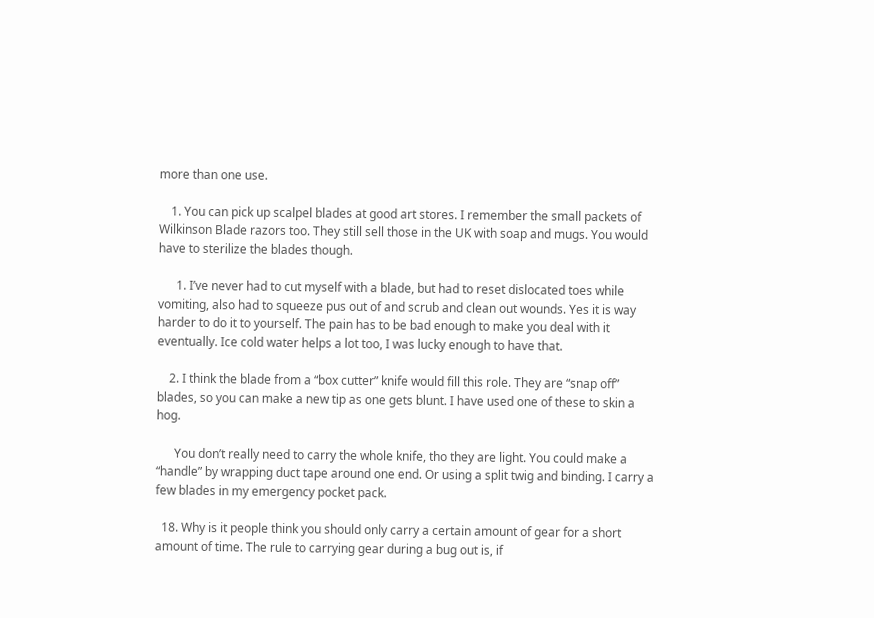more than one use.

    1. You can pick up scalpel blades at good art stores. I remember the small packets of Wilkinson Blade razors too. They still sell those in the UK with soap and mugs. You would have to sterilize the blades though.

      1. I’ve never had to cut myself with a blade, but had to reset dislocated toes while vomiting, also had to squeeze pus out of and scrub and clean out wounds. Yes it is way harder to do it to yourself. The pain has to be bad enough to make you deal with it eventually. Ice cold water helps a lot too, I was lucky enough to have that.

    2. I think the blade from a “box cutter” knife would fill this role. They are “snap off” blades, so you can make a new tip as one gets blunt. I have used one of these to skin a hog.

      You don’t really need to carry the whole knife, tho they are light. You could make a “handle” by wrapping duct tape around one end. Or using a split twig and binding. I carry a few blades in my emergency pocket pack.

  18. Why is it people think you should only carry a certain amount of gear for a short amount of time. The rule to carrying gear during a bug out is, if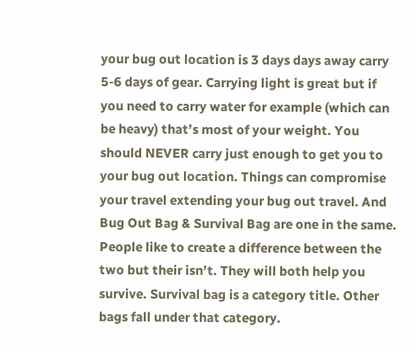your bug out location is 3 days days away carry 5-6 days of gear. Carrying light is great but if you need to carry water for example (which can be heavy) that’s most of your weight. You should NEVER carry just enough to get you to your bug out location. Things can compromise your travel extending your bug out travel. And Bug Out Bag & Survival Bag are one in the same. People like to create a difference between the two but their isn’t. They will both help you survive. Survival bag is a category title. Other bags fall under that category.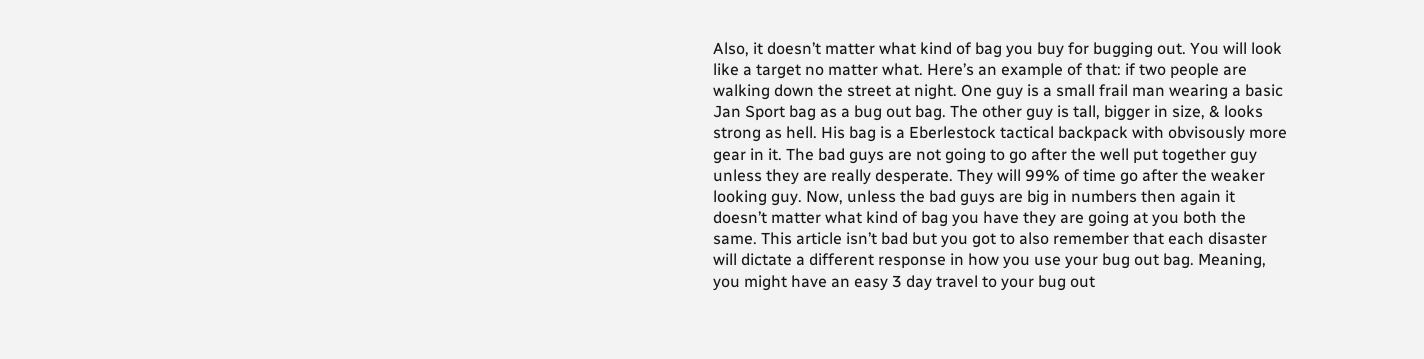Also, it doesn’t matter what kind of bag you buy for bugging out. You will look like a target no matter what. Here’s an example of that: if two people are walking down the street at night. One guy is a small frail man wearing a basic Jan Sport bag as a bug out bag. The other guy is tall, bigger in size, & looks strong as hell. His bag is a Eberlestock tactical backpack with obvisously more gear in it. The bad guys are not going to go after the well put together guy unless they are really desperate. They will 99% of time go after the weaker looking guy. Now, unless the bad guys are big in numbers then again it doesn’t matter what kind of bag you have they are going at you both the same. This article isn’t bad but you got to also remember that each disaster will dictate a different response in how you use your bug out bag. Meaning, you might have an easy 3 day travel to your bug out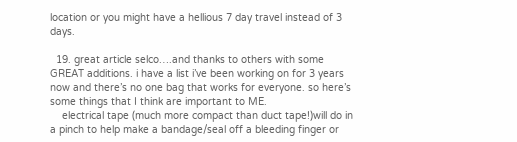location or you might have a hellious 7 day travel instead of 3 days.

  19. great article selco….and thanks to others with some GREAT additions. i have a list i’ve been working on for 3 years now and there’s no one bag that works for everyone. so here’s some things that I think are important to ME.
    electrical tape (much more compact than duct tape!)will do in a pinch to help make a bandage/seal off a bleeding finger or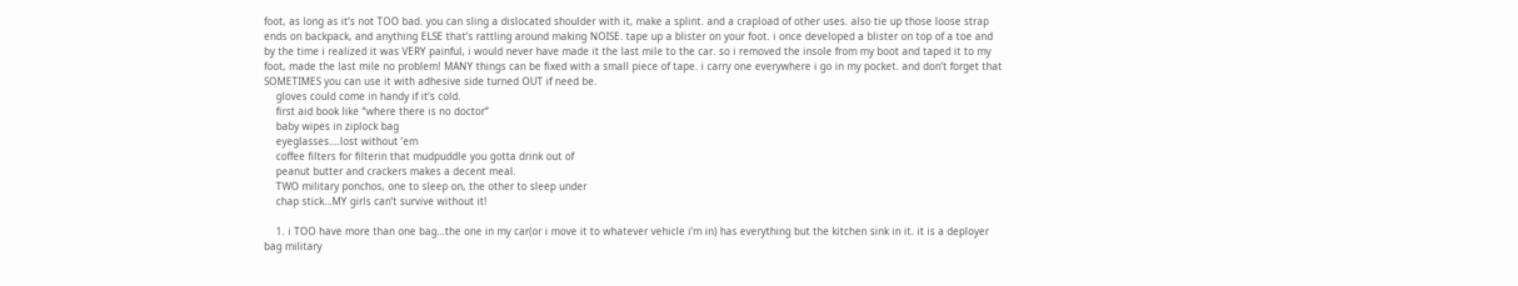foot, as long as it’s not TOO bad. you can sling a dislocated shoulder with it, make a splint. and a crapload of other uses. also tie up those loose strap ends on backpack, and anything ELSE that’s rattling around making NOISE. tape up a blister on your foot. i once developed a blister on top of a toe and by the time i realized it was VERY painful, i would never have made it the last mile to the car. so i removed the insole from my boot and taped it to my foot, made the last mile no problem! MANY things can be fixed with a small piece of tape. i carry one everywhere i go in my pocket. and don’t forget that SOMETIMES you can use it with adhesive side turned OUT if need be.
    gloves could come in handy if it’s cold.
    first aid book like “where there is no doctor”
    baby wipes in ziplock bag
    eyeglasses….lost without ’em
    coffee filters for filterin that mudpuddle you gotta drink out of
    peanut butter and crackers makes a decent meal.
    TWO military ponchos, one to sleep on, the other to sleep under
    chap stick…MY girls can’t survive without it!

    1. i TOO have more than one bag…the one in my car(or i move it to whatever vehicle i’m in) has everything but the kitchen sink in it. it is a deployer bag military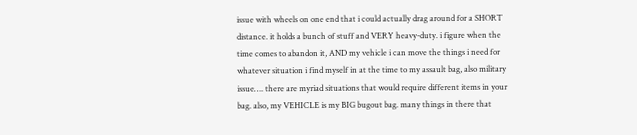issue with wheels on one end that i could actually drag around for a SHORT distance. it holds a bunch of stuff and VERY heavy-duty. i figure when the time comes to abandon it, AND my vehicle i can move the things i need for whatever situation i find myself in at the time to my assault bag, also military issue…. there are myriad situations that would require different items in your bag. also, my VEHICLE is my BIG bugout bag. many things in there that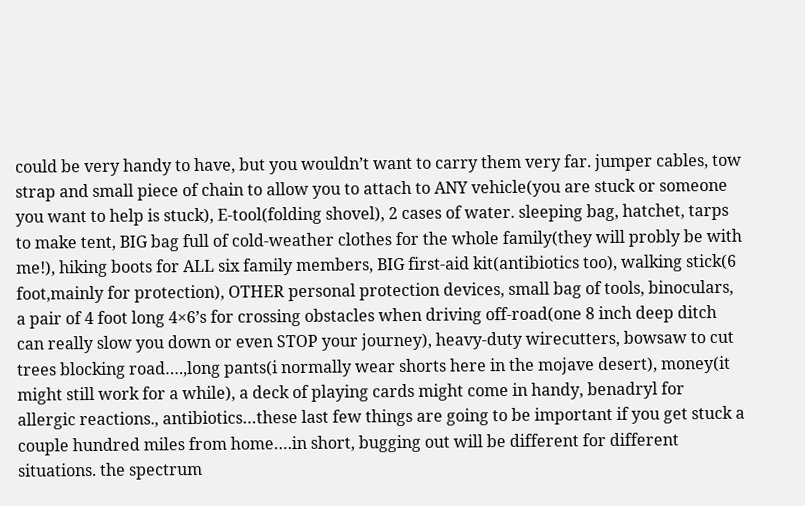could be very handy to have, but you wouldn’t want to carry them very far. jumper cables, tow strap and small piece of chain to allow you to attach to ANY vehicle(you are stuck or someone you want to help is stuck), E-tool(folding shovel), 2 cases of water. sleeping bag, hatchet, tarps to make tent, BIG bag full of cold-weather clothes for the whole family(they will probly be with me!), hiking boots for ALL six family members, BIG first-aid kit(antibiotics too), walking stick(6 foot,mainly for protection), OTHER personal protection devices, small bag of tools, binoculars, a pair of 4 foot long 4×6’s for crossing obstacles when driving off-road(one 8 inch deep ditch can really slow you down or even STOP your journey), heavy-duty wirecutters, bowsaw to cut trees blocking road….,long pants(i normally wear shorts here in the mojave desert), money(it might still work for a while), a deck of playing cards might come in handy, benadryl for allergic reactions., antibiotics…these last few things are going to be important if you get stuck a couple hundred miles from home….in short, bugging out will be different for different situations. the spectrum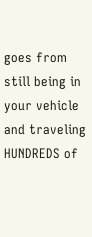goes from still being in your vehicle and traveling HUNDREDS of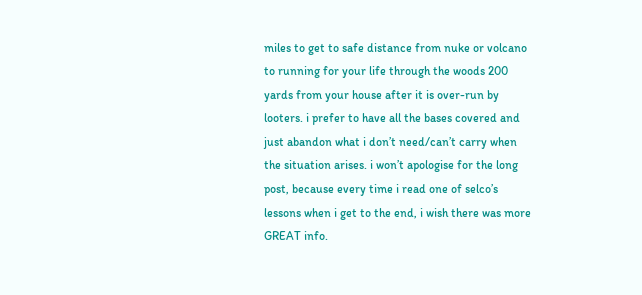miles to get to safe distance from nuke or volcano to running for your life through the woods 200 yards from your house after it is over-run by looters. i prefer to have all the bases covered and just abandon what i don’t need/can’t carry when the situation arises. i won’t apologise for the long post, because every time i read one of selco’s lessons when i get to the end, i wish there was more GREAT info.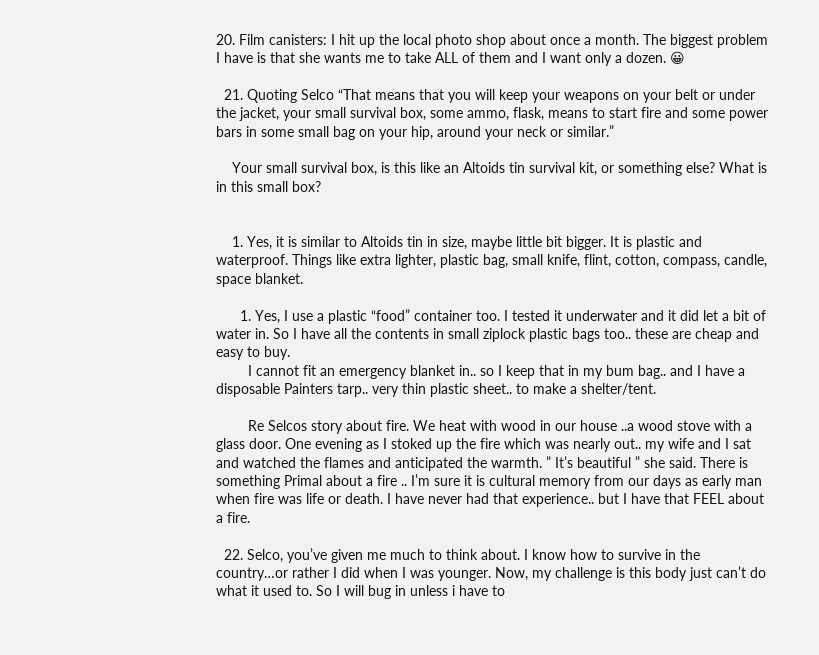20. Film canisters: I hit up the local photo shop about once a month. The biggest problem I have is that she wants me to take ALL of them and I want only a dozen. 😀

  21. Quoting Selco “That means that you will keep your weapons on your belt or under the jacket, your small survival box, some ammo, flask, means to start fire and some power bars in some small bag on your hip, around your neck or similar.”

    Your small survival box, is this like an Altoids tin survival kit, or something else? What is in this small box?


    1. Yes, it is similar to Altoids tin in size, maybe little bit bigger. It is plastic and waterproof. Things like extra lighter, plastic bag, small knife, flint, cotton, compass, candle, space blanket.

      1. Yes, I use a plastic “food” container too. I tested it underwater and it did let a bit of water in. So I have all the contents in small ziplock plastic bags too.. these are cheap and easy to buy.
        I cannot fit an emergency blanket in.. so I keep that in my bum bag.. and I have a disposable Painters tarp.. very thin plastic sheet.. to make a shelter/tent.

        Re Selcos story about fire. We heat with wood in our house ..a wood stove with a glass door. One evening as I stoked up the fire which was nearly out.. my wife and I sat and watched the flames and anticipated the warmth. ” It’s beautiful ” she said. There is something Primal about a fire .. I’m sure it is cultural memory from our days as early man when fire was life or death. I have never had that experience.. but I have that FEEL about a fire.

  22. Selco, you’ve given me much to think about. I know how to survive in the country…or rather I did when I was younger. Now, my challenge is this body just can’t do what it used to. So I will bug in unless i have to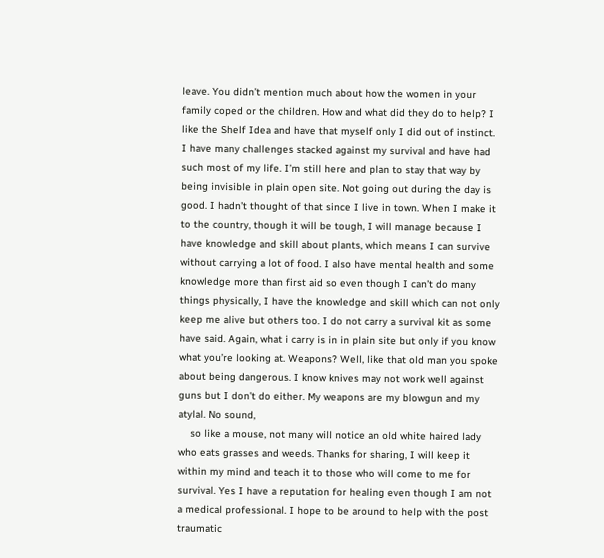leave. You didn’t mention much about how the women in your family coped or the children. How and what did they do to help? I like the Shelf Idea and have that myself only I did out of instinct. I have many challenges stacked against my survival and have had such most of my life. I’m still here and plan to stay that way by being invisible in plain open site. Not going out during the day is good. I hadn’t thought of that since I live in town. When I make it to the country, though it will be tough, I will manage because I have knowledge and skill about plants, which means I can survive without carrying a lot of food. I also have mental health and some knowledge more than first aid so even though I can’t do many things physically, I have the knowledge and skill which can not only keep me alive but others too. I do not carry a survival kit as some have said. Again, what i carry is in in plain site but only if you know what you’re looking at. Weapons? Well, like that old man you spoke about being dangerous. I know knives may not work well against guns but I don’t do either. My weapons are my blowgun and my atylal. No sound,
    so like a mouse, not many will notice an old white haired lady who eats grasses and weeds. Thanks for sharing, I will keep it within my mind and teach it to those who will come to me for survival. Yes I have a reputation for healing even though I am not a medical professional. I hope to be around to help with the post traumatic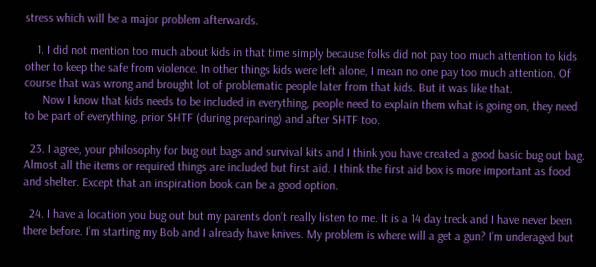stress which will be a major problem afterwards.

    1. I did not mention too much about kids in that time simply because folks did not pay too much attention to kids other to keep the safe from violence. In other things kids were left alone, I mean no one pay too much attention. Of course that was wrong and brought lot of problematic people later from that kids. But it was like that.
      Now I know that kids needs to be included in everything, people need to explain them what is going on, they need to be part of everything, prior SHTF (during preparing) and after SHTF too.

  23. I agree, your philosophy for bug out bags and survival kits and I think you have created a good basic bug out bag. Almost all the items or required things are included but first aid. I think the first aid box is more important as food and shelter. Except that an inspiration book can be a good option.

  24. I have a location you bug out but my parents don’t really listen to me. It is a 14 day treck and I have never been there before. I’m starting my Bob and I already have knives. My problem is where will a get a gun? I’m underaged but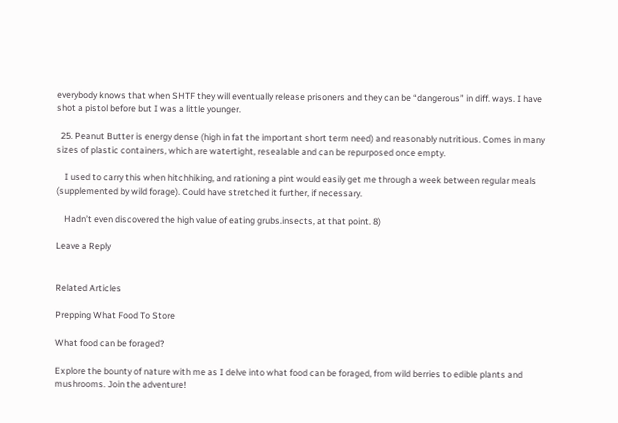everybody knows that when SHTF they will eventually release prisoners and they can be “dangerous” in diff. ways. I have shot a pistol before but I was a little younger.

  25. Peanut Butter is energy dense (high in fat the important short term need) and reasonably nutritious. Comes in many sizes of plastic containers, which are watertight, resealable and can be repurposed once empty.

    I used to carry this when hitchhiking, and rationing a pint would easily get me through a week between regular meals (supplemented by wild forage). Could have stretched it further, if necessary.

    Hadn’t even discovered the high value of eating grubs.insects, at that point. 8)

Leave a Reply


Related Articles

Prepping What Food To Store

What food can be foraged?

Explore the bounty of nature with me as I delve into what food can be foraged, from wild berries to edible plants and mushrooms. Join the adventure!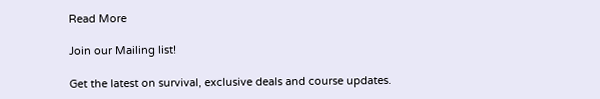Read More

Join our Mailing list!

Get the latest on survival, exclusive deals and course updates.